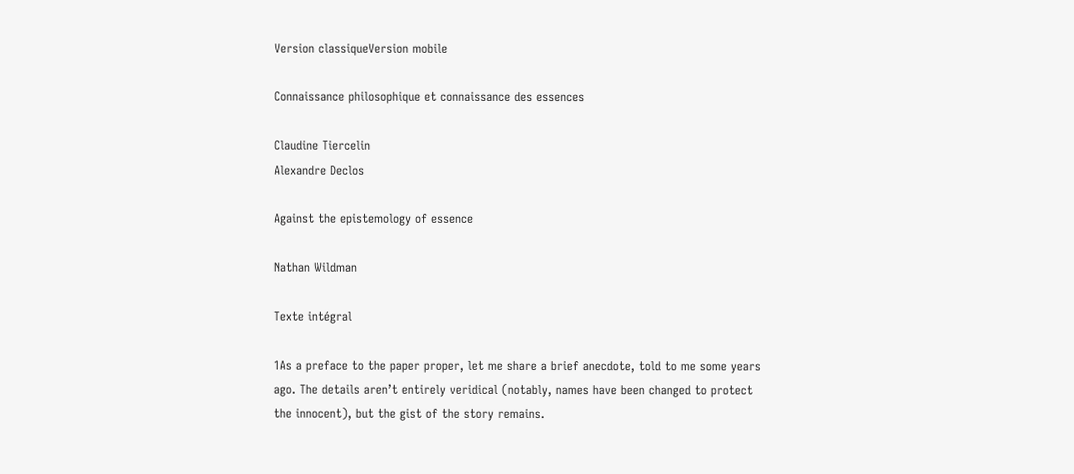Version classiqueVersion mobile

Connaissance philosophique et connaissance des essences

Claudine Tiercelin
Alexandre Declos

Against the epistemology of essence

Nathan Wildman

Texte intégral

1As a preface to the paper proper, let me share a brief anecdote, told to me some years ago. The details aren’t entirely veridical (notably, names have been changed to protect the innocent), but the gist of the story remains.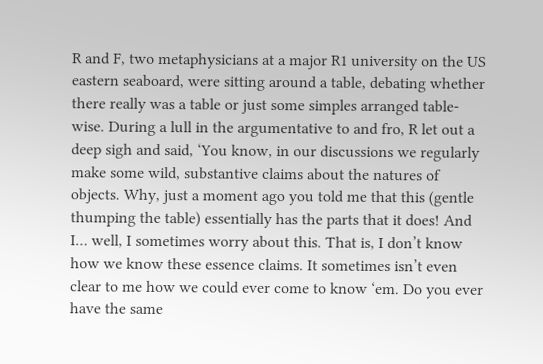R and F, two metaphysicians at a major R1 university on the US eastern seaboard, were sitting around a table, debating whether there really was a table or just some simples arranged table-wise. During a lull in the argumentative to and fro, R let out a deep sigh and said, ‘You know, in our discussions we regularly make some wild, substantive claims about the natures of objects. Why, just a moment ago you told me that this (gentle thumping the table) essentially has the parts that it does! And I… well, I sometimes worry about this. That is, I don’t know how we know these essence claims. It sometimes isn’t even clear to me how we could ever come to know ‘em. Do you ever have the same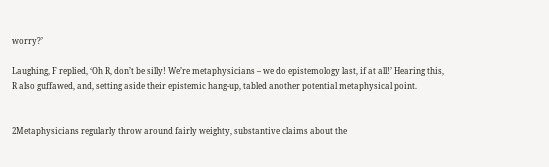worry?’

Laughing, F replied, ‘Oh R, don’t be silly! We’re metaphysicians – we do epistemology last, if at all!’ Hearing this, R also guffawed, and, setting aside their epistemic hang-up, tabled another potential metaphysical point.


2Metaphysicians regularly throw around fairly weighty, substantive claims about the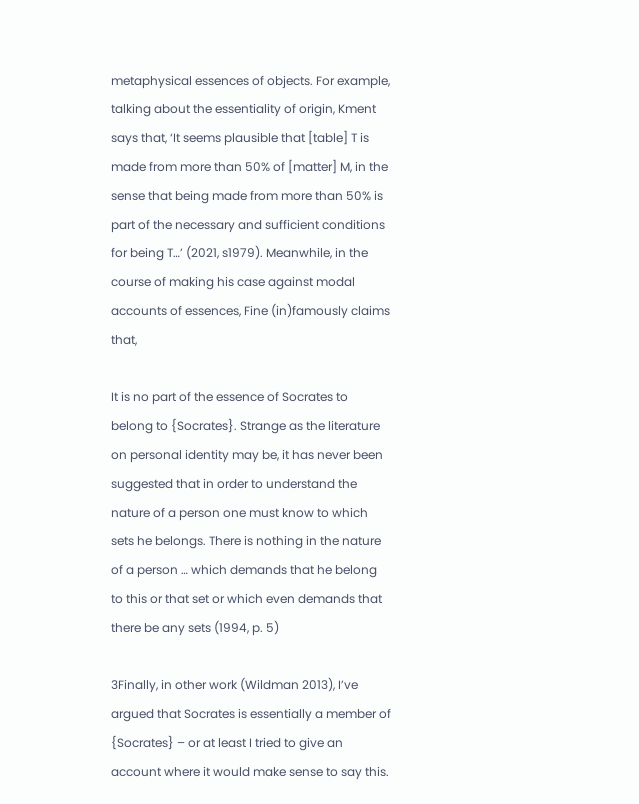metaphysical essences of objects. For example, talking about the essentiality of origin, Kment says that, ‘It seems plausible that [table] T is made from more than 50% of [matter] M, in the sense that being made from more than 50% is part of the necessary and sufficient conditions for being T…’ (2021, s1979). Meanwhile, in the course of making his case against modal accounts of essences, Fine (in)famously claims that,

It is no part of the essence of Socrates to belong to {Socrates}. Strange as the literature on personal identity may be, it has never been suggested that in order to understand the nature of a person one must know to which sets he belongs. There is nothing in the nature of a person … which demands that he belong to this or that set or which even demands that there be any sets (1994, p. 5)

3Finally, in other work (Wildman 2013), I’ve argued that Socrates is essentially a member of {Socrates} – or at least I tried to give an account where it would make sense to say this.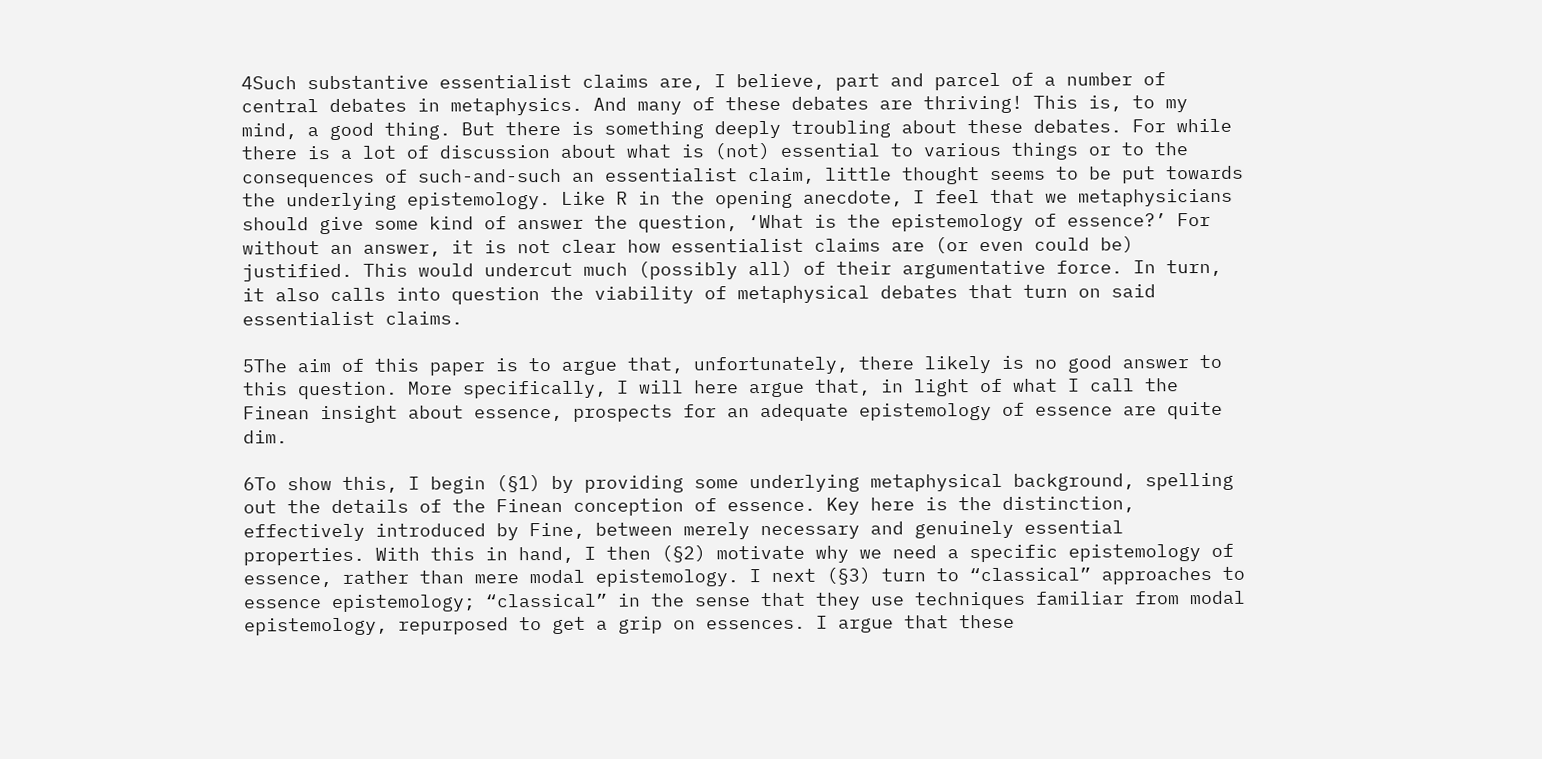4Such substantive essentialist claims are, I believe, part and parcel of a number of central debates in metaphysics. And many of these debates are thriving! This is, to my mind, a good thing. But there is something deeply troubling about these debates. For while there is a lot of discussion about what is (not) essential to various things or to the consequences of such-and-such an essentialist claim, little thought seems to be put towards the underlying epistemology. Like R in the opening anecdote, I feel that we metaphysicians should give some kind of answer the question, ‘What is the epistemology of essence?’ For without an answer, it is not clear how essentialist claims are (or even could be) justified. This would undercut much (possibly all) of their argumentative force. In turn, it also calls into question the viability of metaphysical debates that turn on said essentialist claims.

5The aim of this paper is to argue that, unfortunately, there likely is no good answer to this question. More specifically, I will here argue that, in light of what I call the Finean insight about essence, prospects for an adequate epistemology of essence are quite dim.

6To show this, I begin (§1) by providing some underlying metaphysical background, spelling out the details of the Finean conception of essence. Key here is the distinction, effectively introduced by Fine, between merely necessary and genuinely essential properties. With this in hand, I then (§2) motivate why we need a specific epistemology of essence, rather than mere modal epistemology. I next (§3) turn to “classical” approaches to essence epistemology; “classical” in the sense that they use techniques familiar from modal epistemology, repurposed to get a grip on essences. I argue that these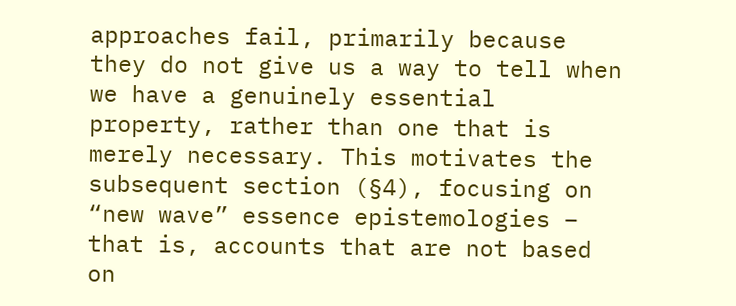approaches fail, primarily because they do not give us a way to tell when we have a genuinely essential property, rather than one that is merely necessary. This motivates the subsequent section (§4), focusing on “new wave” essence epistemologies – that is, accounts that are not based on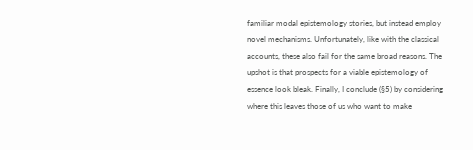familiar modal epistemology stories, but instead employ novel mechanisms. Unfortunately, like with the classical accounts, these also fail for the same broad reasons. The upshot is that prospects for a viable epistemology of essence look bleak. Finally, I conclude (§5) by considering where this leaves those of us who want to make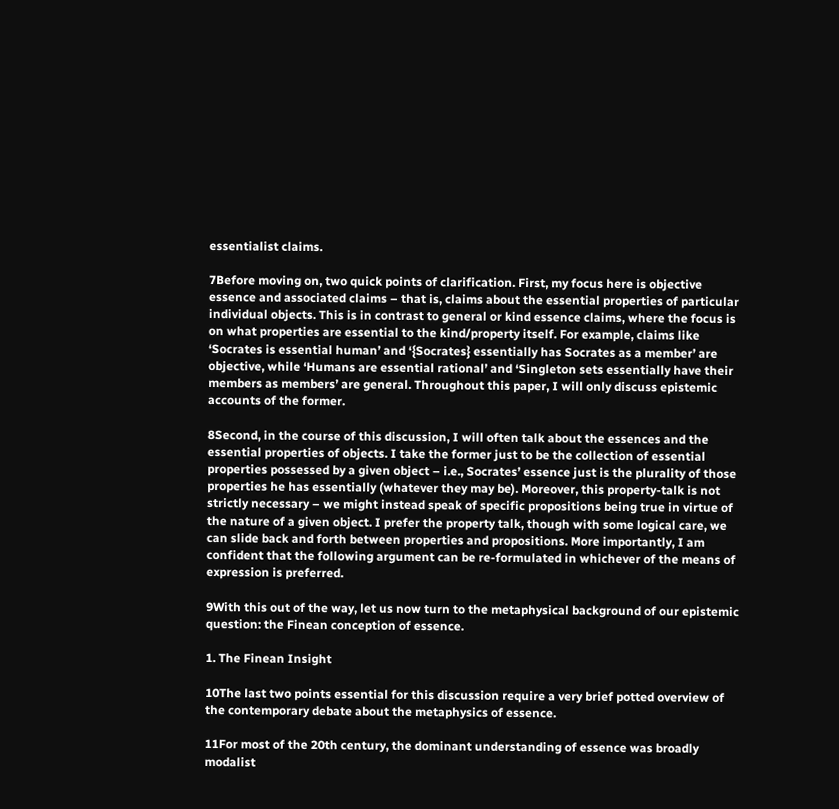essentialist claims.

7Before moving on, two quick points of clarification. First, my focus here is objective essence and associated claims – that is, claims about the essential properties of particular individual objects. This is in contrast to general or kind essence claims, where the focus is on what properties are essential to the kind/property itself. For example, claims like ‘Socrates is essential human’ and ‘{Socrates} essentially has Socrates as a member’ are objective, while ‘Humans are essential rational’ and ‘Singleton sets essentially have their members as members’ are general. Throughout this paper, I will only discuss epistemic accounts of the former.

8Second, in the course of this discussion, I will often talk about the essences and the essential properties of objects. I take the former just to be the collection of essential properties possessed by a given object – i.e., Socrates’ essence just is the plurality of those properties he has essentially (whatever they may be). Moreover, this property-talk is not strictly necessary – we might instead speak of specific propositions being true in virtue of the nature of a given object. I prefer the property talk, though with some logical care, we can slide back and forth between properties and propositions. More importantly, I am confident that the following argument can be re-formulated in whichever of the means of expression is preferred.

9With this out of the way, let us now turn to the metaphysical background of our epistemic question: the Finean conception of essence.

1. The Finean Insight

10The last two points essential for this discussion require a very brief potted overview of the contemporary debate about the metaphysics of essence.

11For most of the 20th century, the dominant understanding of essence was broadly modalist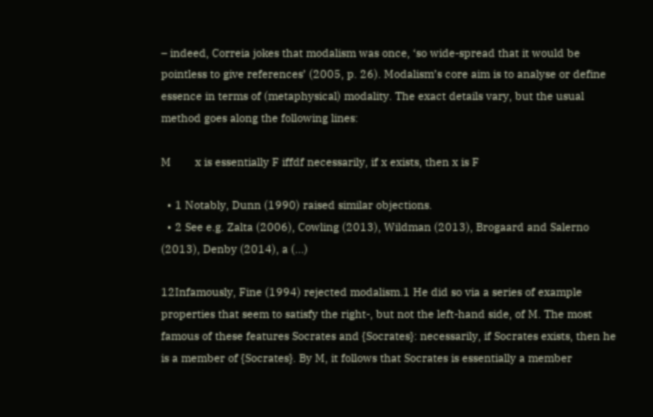– indeed, Correia jokes that modalism was once, ‘so wide-spread that it would be pointless to give references’ (2005, p. 26). Modalism’s core aim is to analyse or define essence in terms of (metaphysical) modality. The exact details vary, but the usual method goes along the following lines:

M        x is essentially F iffdf necessarily, if x exists, then x is F

  • 1 Notably, Dunn (1990) raised similar objections.
  • 2 See e.g. Zalta (2006), Cowling (2013), Wildman (2013), Brogaard and Salerno (2013), Denby (2014), a (...)

12Infamously, Fine (1994) rejected modalism.1 He did so via a series of example properties that seem to satisfy the right-, but not the left-hand side, of M. The most famous of these features Socrates and {Socrates}: necessarily, if Socrates exists, then he is a member of {Socrates}. By M, it follows that Socrates is essentially a member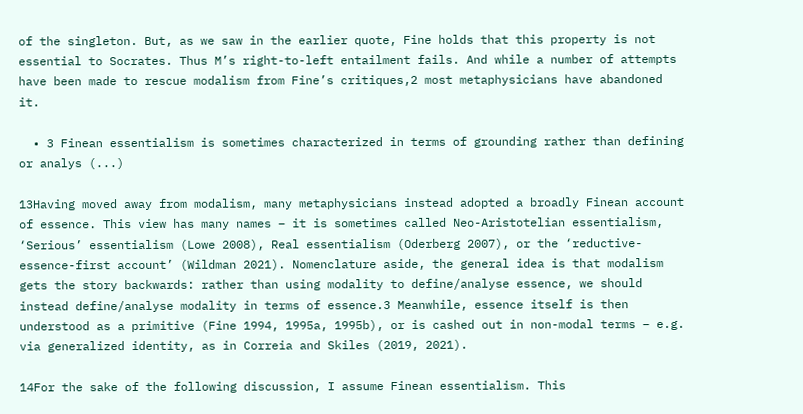of the singleton. But, as we saw in the earlier quote, Fine holds that this property is not essential to Socrates. Thus M’s right-to-left entailment fails. And while a number of attempts have been made to rescue modalism from Fine’s critiques,2 most metaphysicians have abandoned it.

  • 3 Finean essentialism is sometimes characterized in terms of grounding rather than defining or analys (...)

13Having moved away from modalism, many metaphysicians instead adopted a broadly Finean account of essence. This view has many names – it is sometimes called Neo-Aristotelian essentialism, ‘Serious’ essentialism (Lowe 2008), Real essentialism (Oderberg 2007), or the ‘reductive-essence-first account’ (Wildman 2021). Nomenclature aside, the general idea is that modalism gets the story backwards: rather than using modality to define/analyse essence, we should instead define/analyse modality in terms of essence.3 Meanwhile, essence itself is then understood as a primitive (Fine 1994, 1995a, 1995b), or is cashed out in non-modal terms – e.g. via generalized identity, as in Correia and Skiles (2019, 2021).

14For the sake of the following discussion, I assume Finean essentialism. This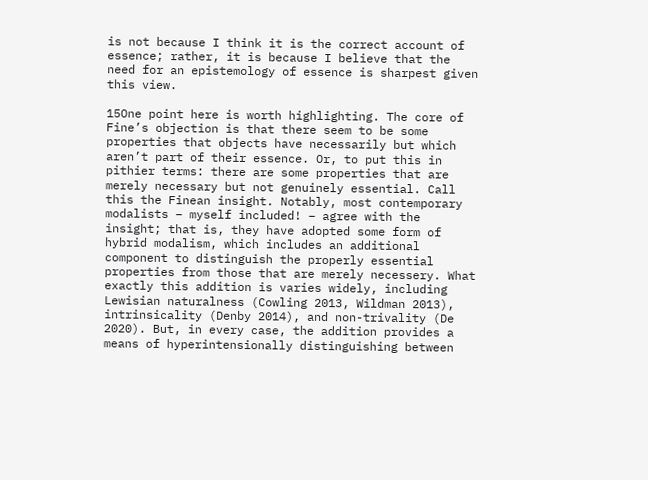is not because I think it is the correct account of essence; rather, it is because I believe that the need for an epistemology of essence is sharpest given this view.

15One point here is worth highlighting. The core of Fine’s objection is that there seem to be some properties that objects have necessarily but which aren’t part of their essence. Or, to put this in pithier terms: there are some properties that are merely necessary but not genuinely essential. Call this the Finean insight. Notably, most contemporary modalists – myself included! – agree with the insight; that is, they have adopted some form of hybrid modalism, which includes an additional component to distinguish the properly essential properties from those that are merely necessery. What exactly this addition is varies widely, including Lewisian naturalness (Cowling 2013, Wildman 2013), intrinsicality (Denby 2014), and non-trivality (De 2020). But, in every case, the addition provides a means of hyperintensionally distinguishing between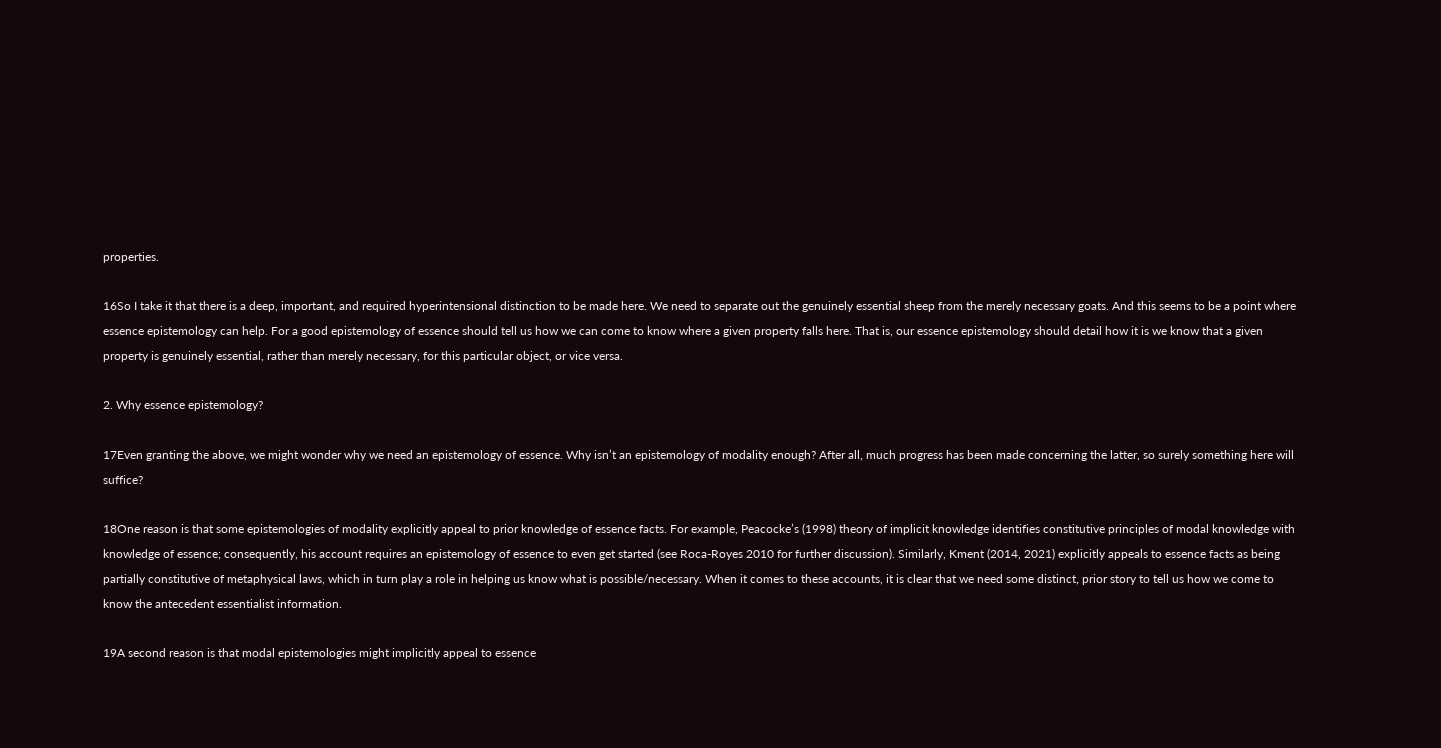properties.

16So I take it that there is a deep, important, and required hyperintensional distinction to be made here. We need to separate out the genuinely essential sheep from the merely necessary goats. And this seems to be a point where essence epistemology can help. For a good epistemology of essence should tell us how we can come to know where a given property falls here. That is, our essence epistemology should detail how it is we know that a given property is genuinely essential, rather than merely necessary, for this particular object, or vice versa.

2. Why essence epistemology?

17Even granting the above, we might wonder why we need an epistemology of essence. Why isn’t an epistemology of modality enough? After all, much progress has been made concerning the latter, so surely something here will suffice?

18One reason is that some epistemologies of modality explicitly appeal to prior knowledge of essence facts. For example, Peacocke’s (1998) theory of implicit knowledge identifies constitutive principles of modal knowledge with knowledge of essence; consequently, his account requires an epistemology of essence to even get started (see Roca-Royes 2010 for further discussion). Similarly, Kment (2014, 2021) explicitly appeals to essence facts as being partially constitutive of metaphysical laws, which in turn play a role in helping us know what is possible/necessary. When it comes to these accounts, it is clear that we need some distinct, prior story to tell us how we come to know the antecedent essentialist information.

19A second reason is that modal epistemologies might implicitly appeal to essence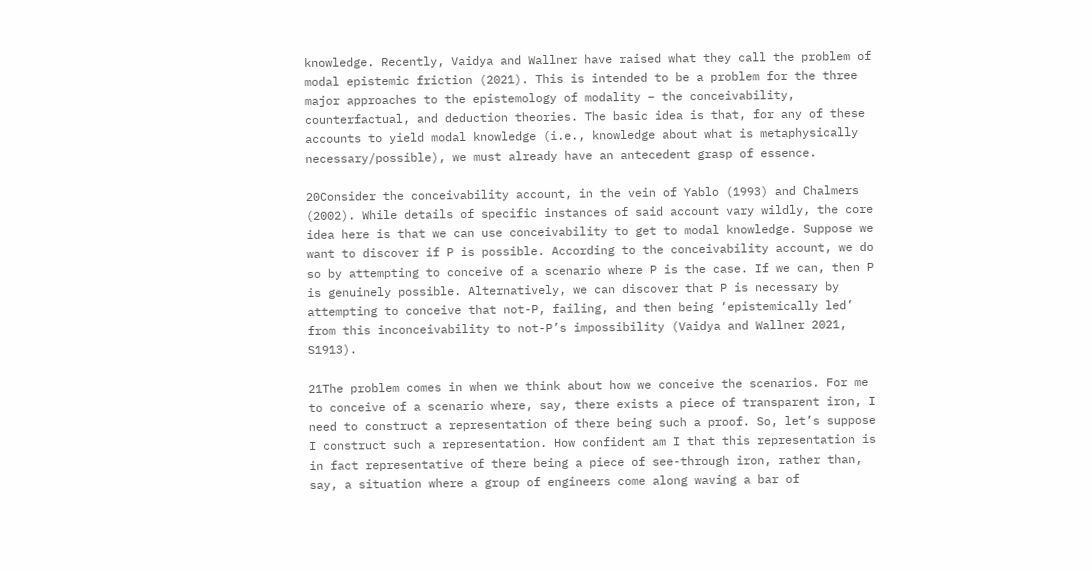knowledge. Recently, Vaidya and Wallner have raised what they call the problem of modal epistemic friction (2021). This is intended to be a problem for the three major approaches to the epistemology of modality – the conceivability, counterfactual, and deduction theories. The basic idea is that, for any of these accounts to yield modal knowledge (i.e., knowledge about what is metaphysically necessary/possible), we must already have an antecedent grasp of essence.

20Consider the conceivability account, in the vein of Yablo (1993) and Chalmers (2002). While details of specific instances of said account vary wildly, the core idea here is that we can use conceivability to get to modal knowledge. Suppose we want to discover if P is possible. According to the conceivability account, we do so by attempting to conceive of a scenario where P is the case. If we can, then P is genuinely possible. Alternatively, we can discover that P is necessary by attempting to conceive that not-P, failing, and then being ‘epistemically led’ from this inconceivability to not-P’s impossibility (Vaidya and Wallner 2021, S1913).

21The problem comes in when we think about how we conceive the scenarios. For me to conceive of a scenario where, say, there exists a piece of transparent iron, I need to construct a representation of there being such a proof. So, let’s suppose I construct such a representation. How confident am I that this representation is in fact representative of there being a piece of see-through iron, rather than, say, a situation where a group of engineers come along waving a bar of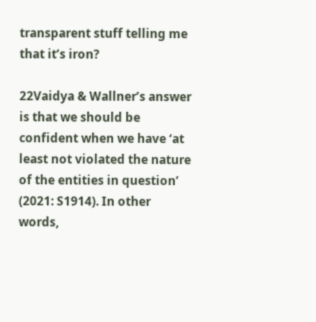transparent stuff telling me that it’s iron?

22Vaidya & Wallner’s answer is that we should be confident when we have ‘at least not violated the nature of the entities in question’ (2021: S1914). In other words,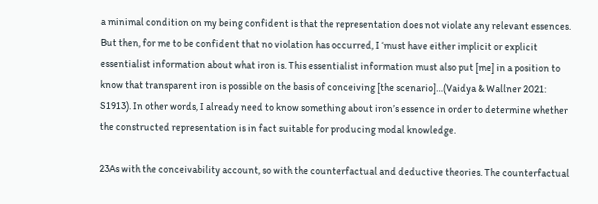a minimal condition on my being confident is that the representation does not violate any relevant essences. But then, for me to be confident that no violation has occurred, I ‘must have either implicit or explicit essentialist information about what iron is. This essentialist information must also put [me] in a position to know that transparent iron is possible on the basis of conceiving [the scenario]…(Vaidya & Wallner 2021: S1913). In other words, I already need to know something about iron’s essence in order to determine whether the constructed representation is in fact suitable for producing modal knowledge.

23As with the conceivability account, so with the counterfactual and deductive theories. The counterfactual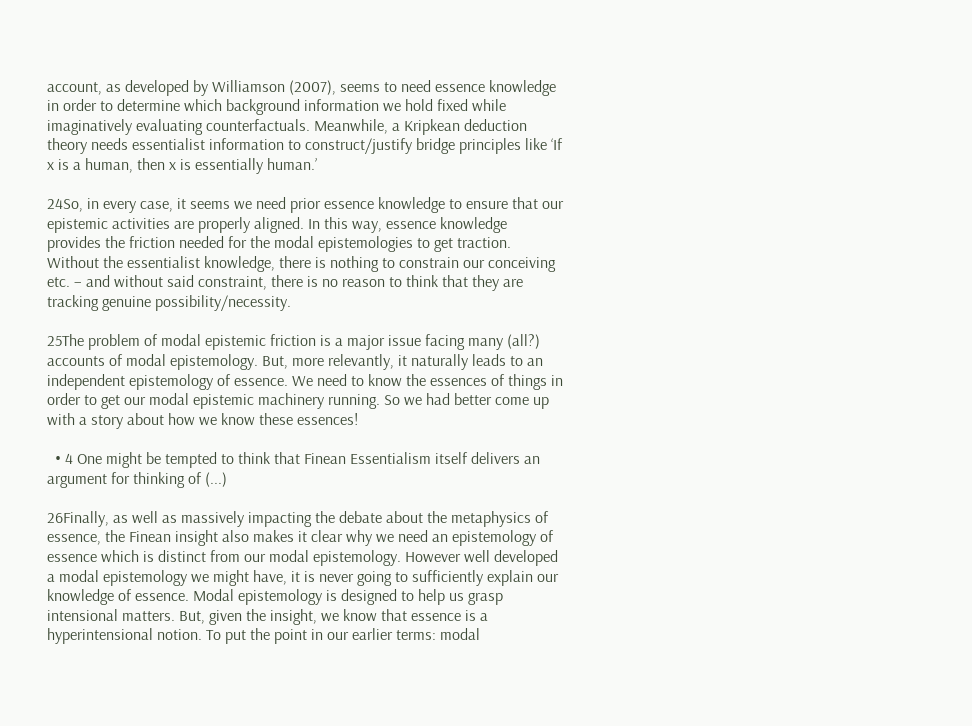account, as developed by Williamson (2007), seems to need essence knowledge in order to determine which background information we hold fixed while imaginatively evaluating counterfactuals. Meanwhile, a Kripkean deduction theory needs essentialist information to construct/justify bridge principles like ‘If x is a human, then x is essentially human.’

24So, in every case, it seems we need prior essence knowledge to ensure that our epistemic activities are properly aligned. In this way, essence knowledge provides the friction needed for the modal epistemologies to get traction. Without the essentialist knowledge, there is nothing to constrain our conceiving etc. – and without said constraint, there is no reason to think that they are tracking genuine possibility/necessity.

25The problem of modal epistemic friction is a major issue facing many (all?) accounts of modal epistemology. But, more relevantly, it naturally leads to an independent epistemology of essence. We need to know the essences of things in order to get our modal epistemic machinery running. So we had better come up with a story about how we know these essences!

  • 4 One might be tempted to think that Finean Essentialism itself delivers an argument for thinking of (...)

26Finally, as well as massively impacting the debate about the metaphysics of essence, the Finean insight also makes it clear why we need an epistemology of essence which is distinct from our modal epistemology. However well developed a modal epistemology we might have, it is never going to sufficiently explain our knowledge of essence. Modal epistemology is designed to help us grasp intensional matters. But, given the insight, we know that essence is a hyperintensional notion. To put the point in our earlier terms: modal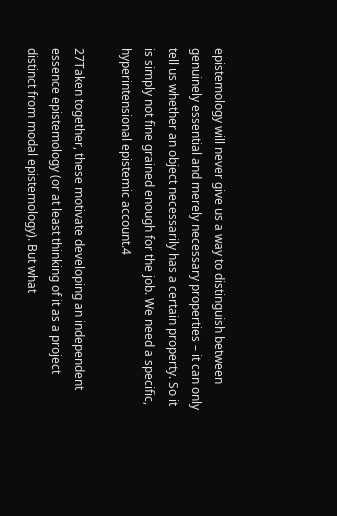epistemology will never give us a way to distinguish between genuinely essential and merely necessary properties – it can only tell us whether an object necessarily has a certain property. So it is simply not fine grained enough for the job. We need a specific, hyperintensional epistemic account.4

27Taken together, these motivate developing an independent essence epistemology (or at least thinking of it as a project distinct from modal epistemology). But what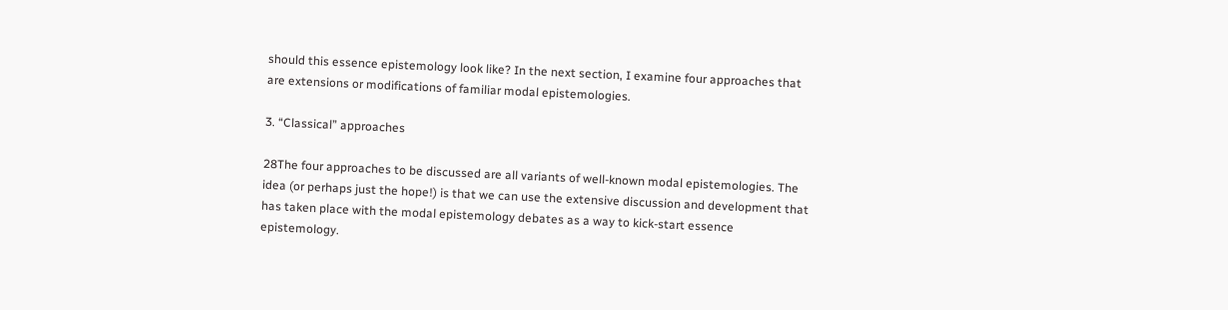should this essence epistemology look like? In the next section, I examine four approaches that are extensions or modifications of familiar modal epistemologies.

3. “Classical” approaches

28The four approaches to be discussed are all variants of well-known modal epistemologies. The idea (or perhaps just the hope!) is that we can use the extensive discussion and development that has taken place with the modal epistemology debates as a way to kick-start essence epistemology.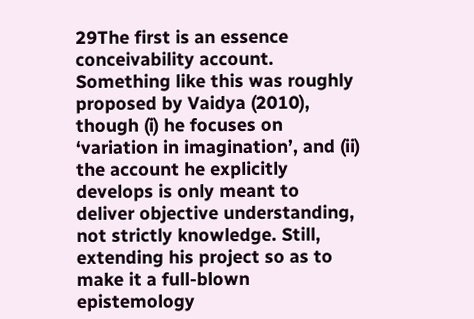29The first is an essence conceivability account. Something like this was roughly proposed by Vaidya (2010), though (i) he focuses on ‘variation in imagination’, and (ii) the account he explicitly develops is only meant to deliver objective understanding, not strictly knowledge. Still, extending his project so as to make it a full-blown epistemology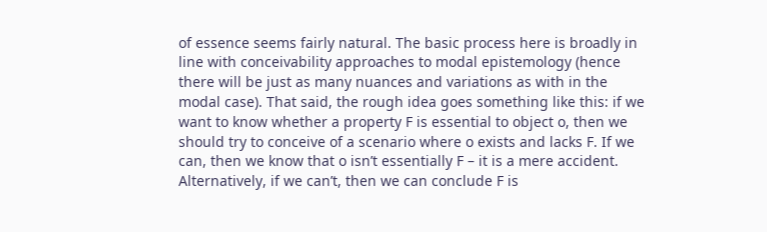of essence seems fairly natural. The basic process here is broadly in line with conceivability approaches to modal epistemology (hence there will be just as many nuances and variations as with in the modal case). That said, the rough idea goes something like this: if we want to know whether a property F is essential to object o, then we should try to conceive of a scenario where o exists and lacks F. If we can, then we know that o isn’t essentially F – it is a mere accident. Alternatively, if we can’t, then we can conclude F is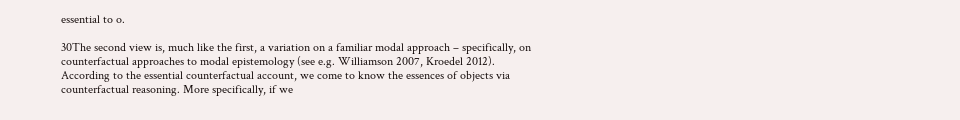essential to o.

30The second view is, much like the first, a variation on a familiar modal approach – specifically, on counterfactual approaches to modal epistemology (see e.g. Williamson 2007, Kroedel 2012). According to the essential counterfactual account, we come to know the essences of objects via counterfactual reasoning. More specifically, if we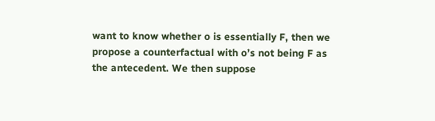want to know whether o is essentially F, then we propose a counterfactual with o’s not being F as the antecedent. We then suppose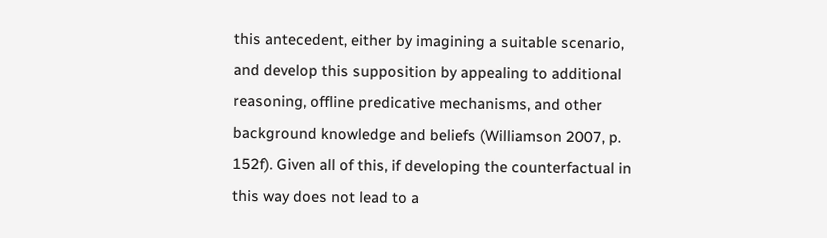this antecedent, either by imagining a suitable scenario, and develop this supposition by appealing to additional reasoning, offline predicative mechanisms, and other background knowledge and beliefs (Williamson 2007, p. 152f). Given all of this, if developing the counterfactual in this way does not lead to a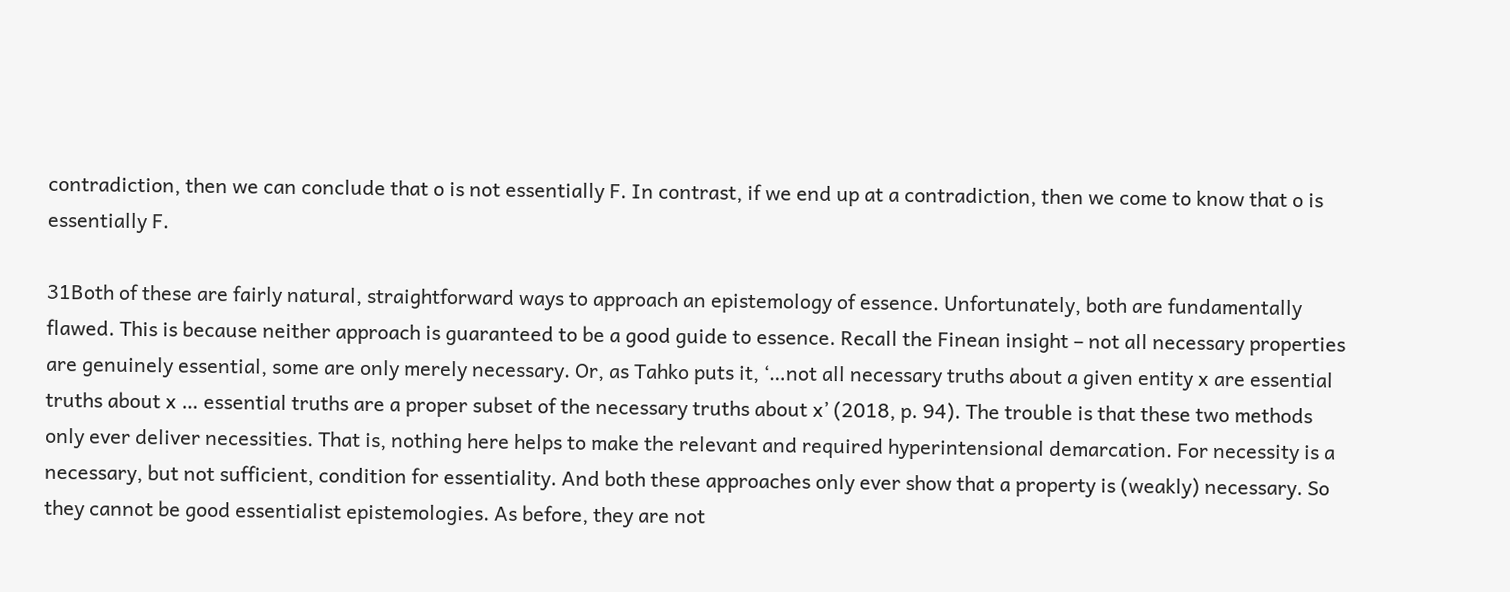contradiction, then we can conclude that o is not essentially F. In contrast, if we end up at a contradiction, then we come to know that o is essentially F.

31Both of these are fairly natural, straightforward ways to approach an epistemology of essence. Unfortunately, both are fundamentally flawed. This is because neither approach is guaranteed to be a good guide to essence. Recall the Finean insight – not all necessary properties are genuinely essential, some are only merely necessary. Or, as Tahko puts it, ‘…not all necessary truths about a given entity x are essential truths about x … essential truths are a proper subset of the necessary truths about x’ (2018, p. 94). The trouble is that these two methods only ever deliver necessities. That is, nothing here helps to make the relevant and required hyperintensional demarcation. For necessity is a necessary, but not sufficient, condition for essentiality. And both these approaches only ever show that a property is (weakly) necessary. So they cannot be good essentialist epistemologies. As before, they are not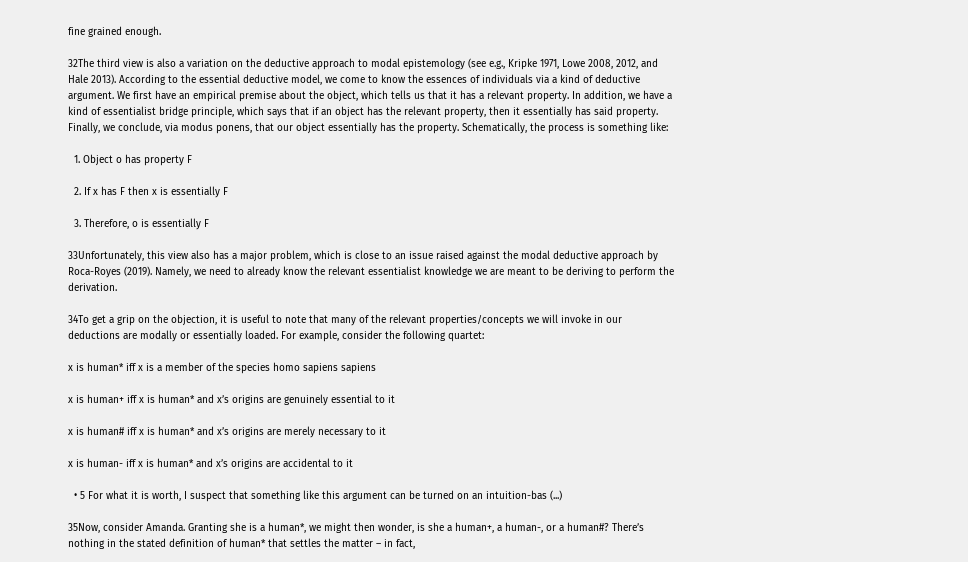fine grained enough.

32The third view is also a variation on the deductive approach to modal epistemology (see e.g., Kripke 1971, Lowe 2008, 2012, and Hale 2013). According to the essential deductive model, we come to know the essences of individuals via a kind of deductive argument. We first have an empirical premise about the object, which tells us that it has a relevant property. In addition, we have a kind of essentialist bridge principle, which says that if an object has the relevant property, then it essentially has said property. Finally, we conclude, via modus ponens, that our object essentially has the property. Schematically, the process is something like:

  1. Object o has property F

  2. If x has F then x is essentially F

  3. Therefore, o is essentially F

33Unfortunately, this view also has a major problem, which is close to an issue raised against the modal deductive approach by Roca-Royes (2019). Namely, we need to already know the relevant essentialist knowledge we are meant to be deriving to perform the derivation.

34To get a grip on the objection, it is useful to note that many of the relevant properties/concepts we will invoke in our deductions are modally or essentially loaded. For example, consider the following quartet:

x is human* iff x is a member of the species homo sapiens sapiens

x is human+ iff x is human* and x’s origins are genuinely essential to it

x is human# iff x is human* and x’s origins are merely necessary to it

x is human- iff x is human* and x’s origins are accidental to it

  • 5 For what it is worth, I suspect that something like this argument can be turned on an intuition-bas (...)

35Now, consider Amanda. Granting she is a human*, we might then wonder, is she a human+, a human-, or a human#? There’s nothing in the stated definition of human* that settles the matter – in fact,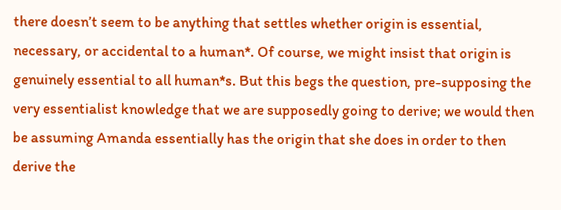there doesn’t seem to be anything that settles whether origin is essential, necessary, or accidental to a human*. Of course, we might insist that origin is genuinely essential to all human*s. But this begs the question, pre-supposing the very essentialist knowledge that we are supposedly going to derive; we would then be assuming Amanda essentially has the origin that she does in order to then derive the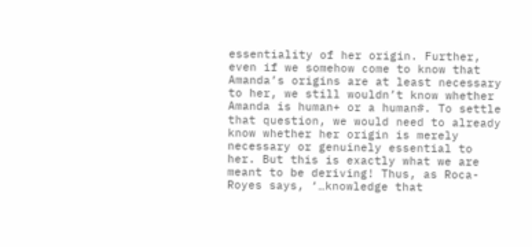essentiality of her origin. Further, even if we somehow come to know that Amanda’s origins are at least necessary to her, we still wouldn’t know whether Amanda is human+ or a human#. To settle that question, we would need to already know whether her origin is merely necessary or genuinely essential to her. But this is exactly what we are meant to be deriving! Thus, as Roca-Royes says, ‘…knowledge that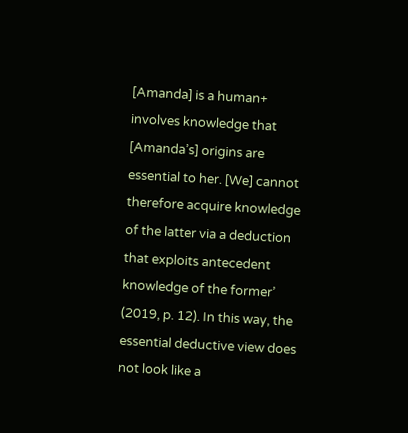[Amanda] is a human+ involves knowledge that [Amanda’s] origins are essential to her. [We] cannot therefore acquire knowledge of the latter via a deduction that exploits antecedent knowledge of the former’ (2019, p. 12). In this way, the essential deductive view does not look like a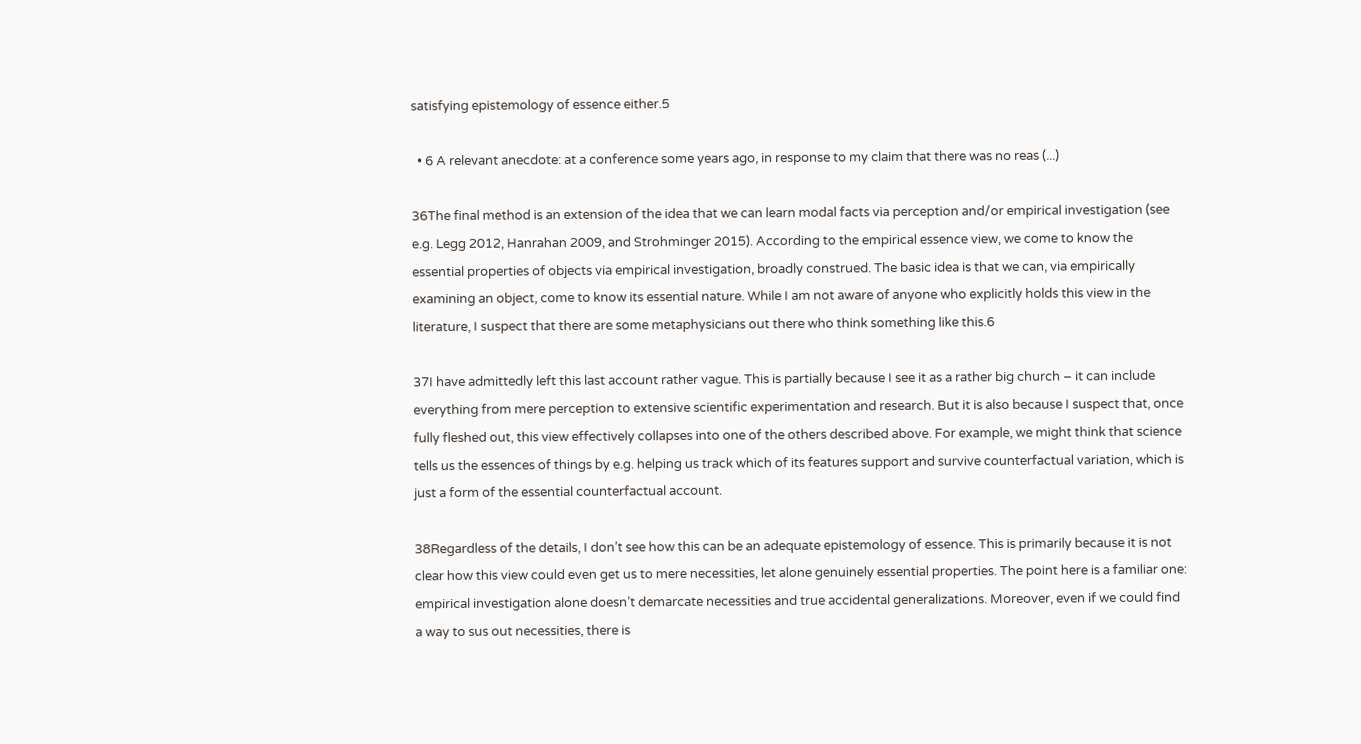satisfying epistemology of essence either.5

  • 6 A relevant anecdote: at a conference some years ago, in response to my claim that there was no reas (...)

36The final method is an extension of the idea that we can learn modal facts via perception and/or empirical investigation (see e.g. Legg 2012, Hanrahan 2009, and Strohminger 2015). According to the empirical essence view, we come to know the essential properties of objects via empirical investigation, broadly construed. The basic idea is that we can, via empirically examining an object, come to know its essential nature. While I am not aware of anyone who explicitly holds this view in the literature, I suspect that there are some metaphysicians out there who think something like this.6

37I have admittedly left this last account rather vague. This is partially because I see it as a rather big church – it can include everything from mere perception to extensive scientific experimentation and research. But it is also because I suspect that, once fully fleshed out, this view effectively collapses into one of the others described above. For example, we might think that science tells us the essences of things by e.g. helping us track which of its features support and survive counterfactual variation, which is just a form of the essential counterfactual account.

38Regardless of the details, I don’t see how this can be an adequate epistemology of essence. This is primarily because it is not clear how this view could even get us to mere necessities, let alone genuinely essential properties. The point here is a familiar one: empirical investigation alone doesn’t demarcate necessities and true accidental generalizations. Moreover, even if we could find a way to sus out necessities, there is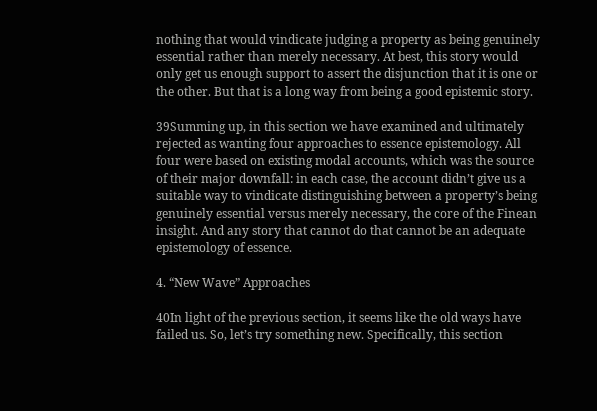nothing that would vindicate judging a property as being genuinely essential rather than merely necessary. At best, this story would only get us enough support to assert the disjunction that it is one or the other. But that is a long way from being a good epistemic story.

39Summing up, in this section we have examined and ultimately rejected as wanting four approaches to essence epistemology. All four were based on existing modal accounts, which was the source of their major downfall: in each case, the account didn’t give us a suitable way to vindicate distinguishing between a property’s being genuinely essential versus merely necessary, the core of the Finean insight. And any story that cannot do that cannot be an adequate epistemology of essence.

4. “New Wave” Approaches

40In light of the previous section, it seems like the old ways have failed us. So, let’s try something new. Specifically, this section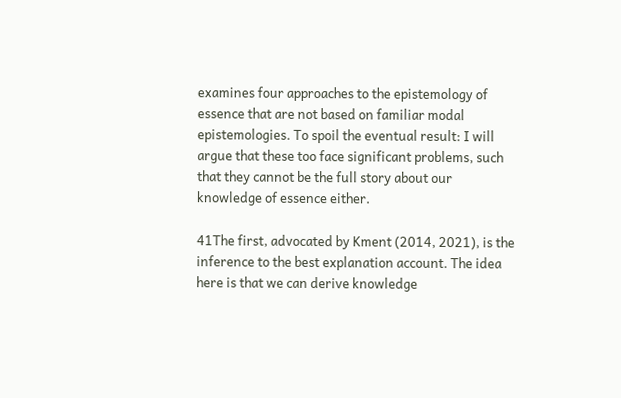examines four approaches to the epistemology of essence that are not based on familiar modal epistemologies. To spoil the eventual result: I will argue that these too face significant problems, such that they cannot be the full story about our knowledge of essence either.

41The first, advocated by Kment (2014, 2021), is the inference to the best explanation account. The idea here is that we can derive knowledge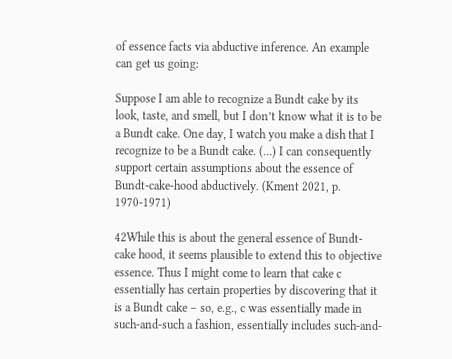of essence facts via abductive inference. An example can get us going:

Suppose I am able to recognize a Bundt cake by its look, taste, and smell, but I don’t know what it is to be a Bundt cake. One day, I watch you make a dish that I recognize to be a Bundt cake. (…) I can consequently support certain assumptions about the essence of Bundt-cake-hood abductively. (Kment 2021, p. 1970-1971)

42While this is about the general essence of Bundt-cake hood, it seems plausible to extend this to objective essence. Thus I might come to learn that cake c essentially has certain properties by discovering that it is a Bundt cake – so, e.g., c was essentially made in such-and-such a fashion, essentially includes such-and-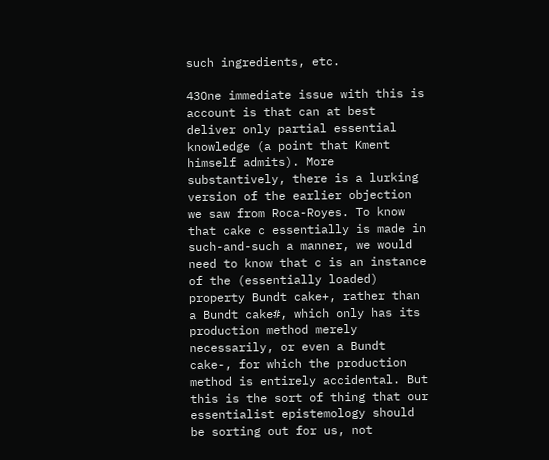such ingredients, etc.

43One immediate issue with this is account is that can at best deliver only partial essential knowledge (a point that Kment himself admits). More substantively, there is a lurking version of the earlier objection we saw from Roca-Royes. To know that cake c essentially is made in such-and-such a manner, we would need to know that c is an instance of the (essentially loaded) property Bundt cake+, rather than a Bundt cake#, which only has its production method merely necessarily, or even a Bundt cake-, for which the production method is entirely accidental. But this is the sort of thing that our essentialist epistemology should be sorting out for us, not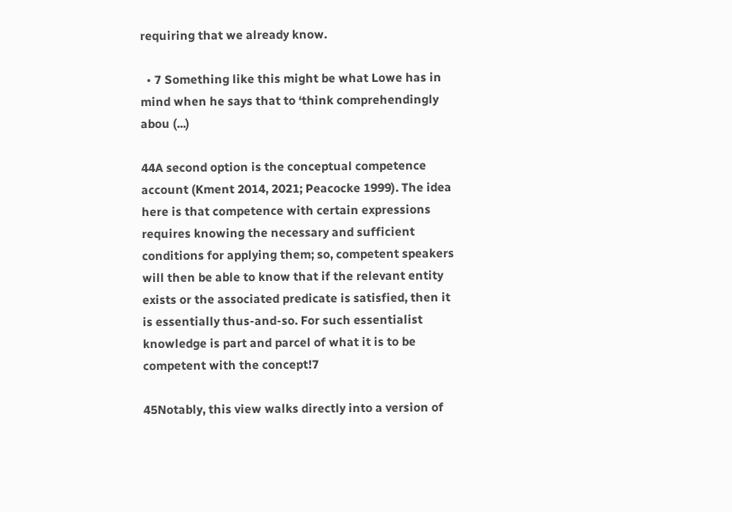requiring that we already know.

  • 7 Something like this might be what Lowe has in mind when he says that to ‘think comprehendingly abou (...)

44A second option is the conceptual competence account (Kment 2014, 2021; Peacocke 1999). The idea here is that competence with certain expressions requires knowing the necessary and sufficient conditions for applying them; so, competent speakers will then be able to know that if the relevant entity exists or the associated predicate is satisfied, then it is essentially thus-and-so. For such essentialist knowledge is part and parcel of what it is to be competent with the concept!7

45Notably, this view walks directly into a version of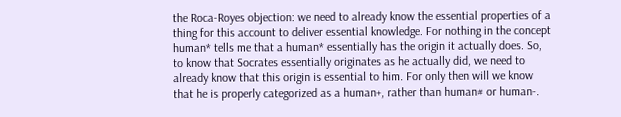the Roca-Royes objection: we need to already know the essential properties of a thing for this account to deliver essential knowledge. For nothing in the concept human* tells me that a human* essentially has the origin it actually does. So, to know that Socrates essentially originates as he actually did, we need to already know that this origin is essential to him. For only then will we know that he is properly categorized as a human+, rather than human# or human-.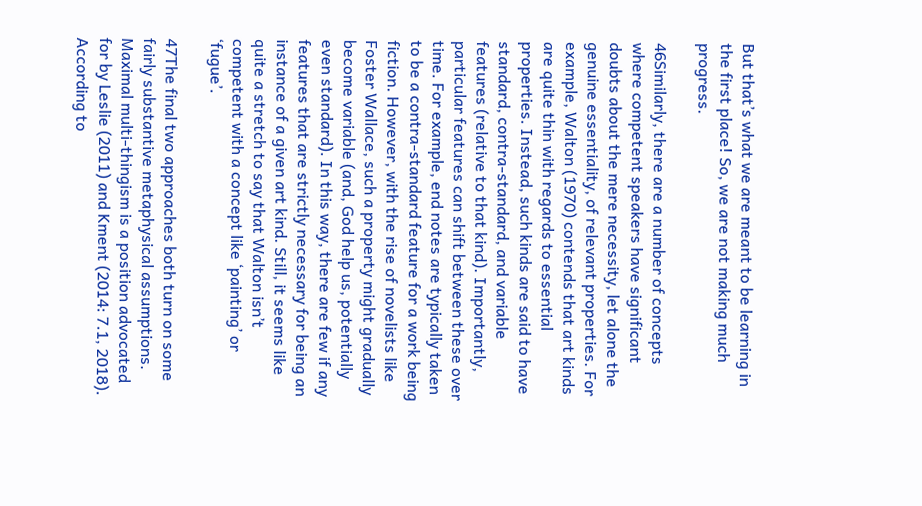But that’s what we are meant to be learning in the first place! So, we are not making much progress.

46Similarly, there are a number of concepts where competent speakers have significant doubts about the mere necessity, let alone the genuine essentiality, of relevant properties. For example, Walton (1970) contends that art kinds are quite thin with regards to essential properties. Instead, such kinds are said to have standard, contra-standard, and variable features (relative to that kind). Importantly, particular features can shift between these over time. For example, end notes are typically taken to be a contra-standard feature for a work being fiction. However, with the rise of novelists like Foster Wallace, such a property might gradually become variable (and, God help us, potentially even standard). In this way, there are few if any features that are strictly necessary for being an instance of a given art kind. Still, it seems like quite a stretch to say that Walton isn’t competent with a concept like ‘painting’ or ‘fugue’.

47The final two approaches both turn on some fairly substantive metaphysical assumptions. Maximal multi-thingism is a position advocated for by Leslie (2011) and Kment (2014: 7.1, 2018). According to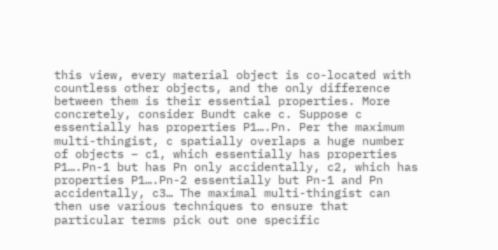this view, every material object is co-located with countless other objects, and the only difference between them is their essential properties. More concretely, consider Bundt cake c. Suppose c essentially has properties P1….Pn. Per the maximum multi-thingist, c spatially overlaps a huge number of objects – c1, which essentially has properties P1….Pn-1 but has Pn only accidentally, c2, which has properties P1….Pn-2 essentially but Pn-1 and Pn accidentally, c3… The maximal multi-thingist can then use various techniques to ensure that particular terms pick out one specific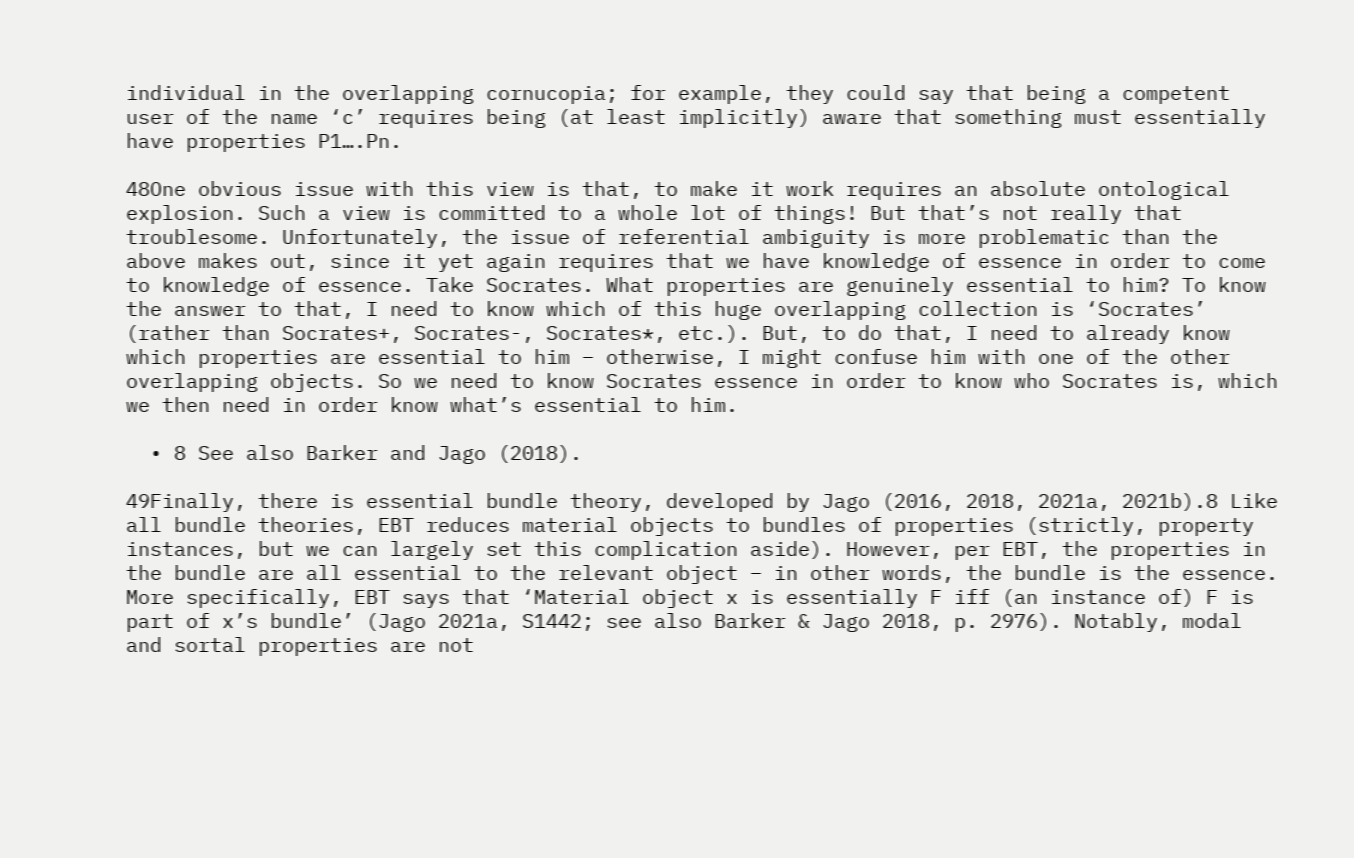individual in the overlapping cornucopia; for example, they could say that being a competent user of the name ‘c’ requires being (at least implicitly) aware that something must essentially have properties P1….Pn.

48One obvious issue with this view is that, to make it work requires an absolute ontological explosion. Such a view is committed to a whole lot of things! But that’s not really that troublesome. Unfortunately, the issue of referential ambiguity is more problematic than the above makes out, since it yet again requires that we have knowledge of essence in order to come to knowledge of essence. Take Socrates. What properties are genuinely essential to him? To know the answer to that, I need to know which of this huge overlapping collection is ‘Socrates’ (rather than Socrates+, Socrates-, Socrates*, etc.). But, to do that, I need to already know which properties are essential to him – otherwise, I might confuse him with one of the other overlapping objects. So we need to know Socrates essence in order to know who Socrates is, which we then need in order know what’s essential to him.

  • 8 See also Barker and Jago (2018).

49Finally, there is essential bundle theory, developed by Jago (2016, 2018, 2021a, 2021b).8 Like all bundle theories, EBT reduces material objects to bundles of properties (strictly, property instances, but we can largely set this complication aside). However, per EBT, the properties in the bundle are all essential to the relevant object – in other words, the bundle is the essence. More specifically, EBT says that ‘Material object x is essentially F iff (an instance of) F is part of x’s bundle’ (Jago 2021a, S1442; see also Barker & Jago 2018, p. 2976). Notably, modal and sortal properties are not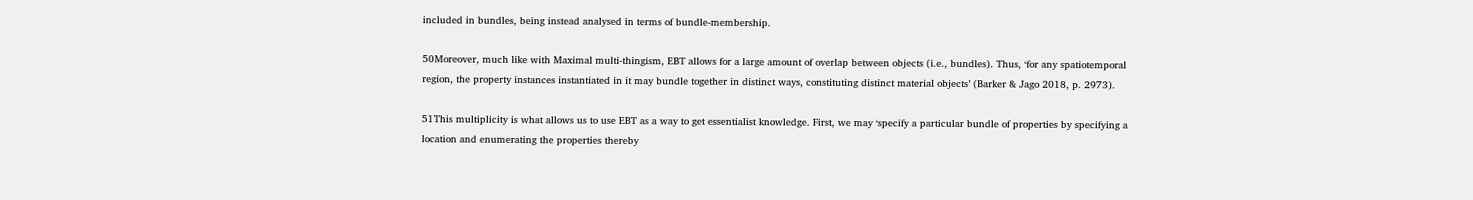included in bundles, being instead analysed in terms of bundle-membership.

50Moreover, much like with Maximal multi-thingism, EBT allows for a large amount of overlap between objects (i.e., bundles). Thus, ‘for any spatiotemporal region, the property instances instantiated in it may bundle together in distinct ways, constituting distinct material objects’ (Barker & Jago 2018, p. 2973).

51This multiplicity is what allows us to use EBT as a way to get essentialist knowledge. First, we may ‘specify a particular bundle of properties by specifying a location and enumerating the properties thereby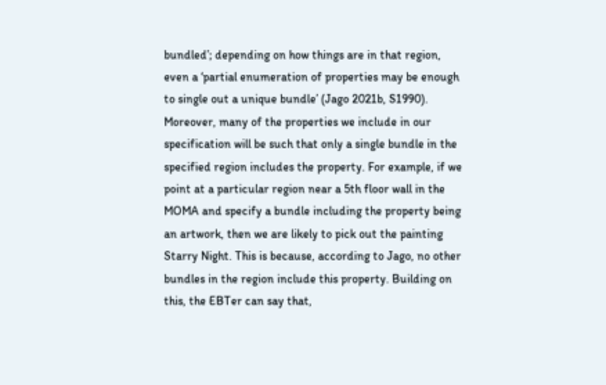bundled’; depending on how things are in that region, even a ‘partial enumeration of properties may be enough to single out a unique bundle’ (Jago 2021b, S1990). Moreover, many of the properties we include in our specification will be such that only a single bundle in the specified region includes the property. For example, if we point at a particular region near a 5th floor wall in the MOMA and specify a bundle including the property being an artwork, then we are likely to pick out the painting Starry Night. This is because, according to Jago, no other bundles in the region include this property. Building on this, the EBTer can say that,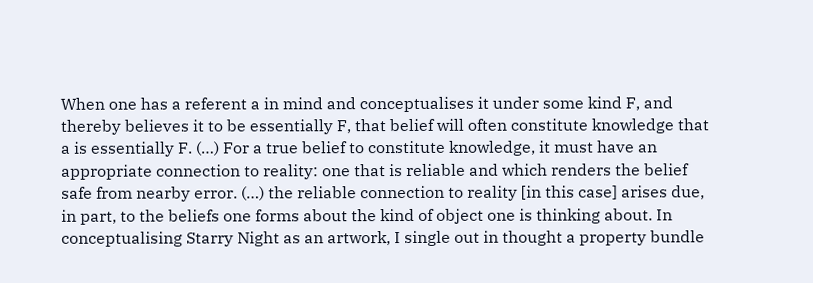When one has a referent a in mind and conceptualises it under some kind F, and thereby believes it to be essentially F, that belief will often constitute knowledge that a is essentially F. (…) For a true belief to constitute knowledge, it must have an appropriate connection to reality: one that is reliable and which renders the belief safe from nearby error. (…) the reliable connection to reality [in this case] arises due, in part, to the beliefs one forms about the kind of object one is thinking about. In conceptualising Starry Night as an artwork, I single out in thought a property bundle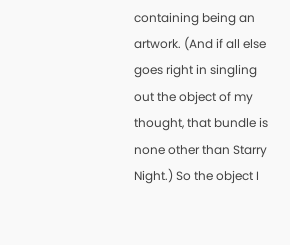containing being an artwork. (And if all else goes right in singling out the object of my thought, that bundle is none other than Starry Night.) So the object I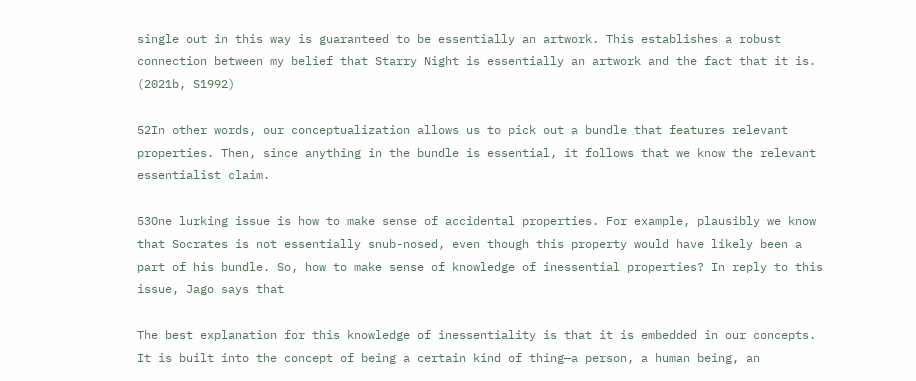single out in this way is guaranteed to be essentially an artwork. This establishes a robust connection between my belief that Starry Night is essentially an artwork and the fact that it is. (2021b, S1992)

52In other words, our conceptualization allows us to pick out a bundle that features relevant properties. Then, since anything in the bundle is essential, it follows that we know the relevant essentialist claim.

53One lurking issue is how to make sense of accidental properties. For example, plausibly we know that Socrates is not essentially snub-nosed, even though this property would have likely been a part of his bundle. So, how to make sense of knowledge of inessential properties? In reply to this issue, Jago says that

The best explanation for this knowledge of inessentiality is that it is embedded in our concepts. It is built into the concept of being a certain kind of thing—a person, a human being, an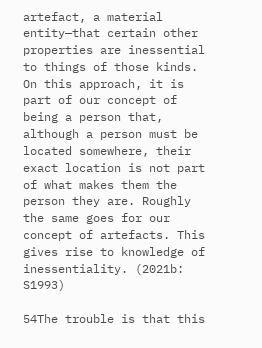artefact, a material entity—that certain other properties are inessential to things of those kinds. On this approach, it is part of our concept of being a person that, although a person must be located somewhere, their exact location is not part of what makes them the person they are. Roughly the same goes for our concept of artefacts. This gives rise to knowledge of inessentiality. (2021b: S1993)

54The trouble is that this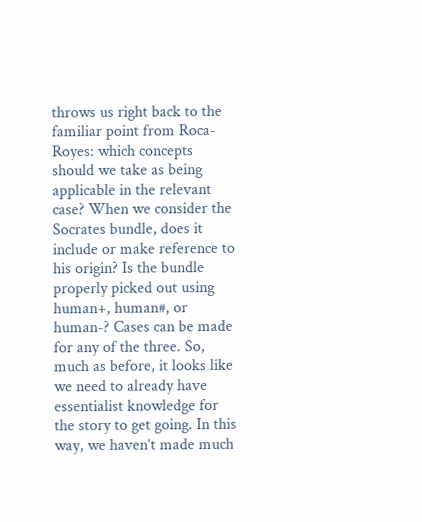throws us right back to the familiar point from Roca-Royes: which concepts should we take as being applicable in the relevant case? When we consider the Socrates bundle, does it include or make reference to his origin? Is the bundle properly picked out using human+, human#, or human-? Cases can be made for any of the three. So, much as before, it looks like we need to already have essentialist knowledge for the story to get going. In this way, we haven’t made much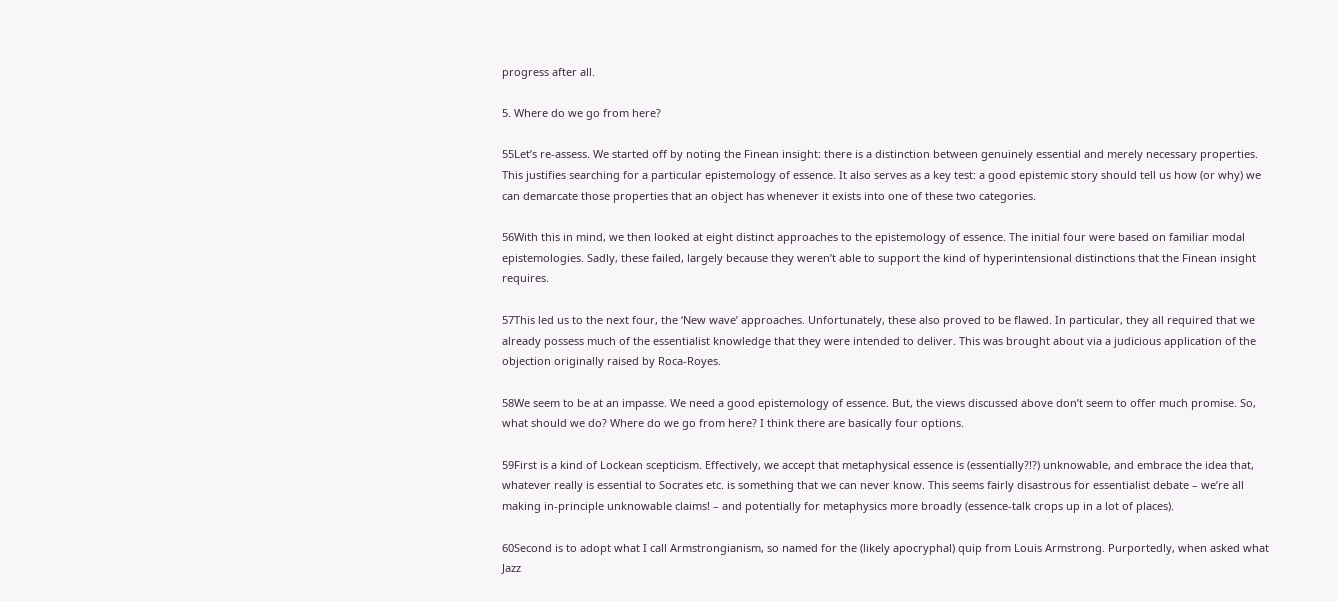progress after all.

5. Where do we go from here?

55Let’s re-assess. We started off by noting the Finean insight: there is a distinction between genuinely essential and merely necessary properties. This justifies searching for a particular epistemology of essence. It also serves as a key test: a good epistemic story should tell us how (or why) we can demarcate those properties that an object has whenever it exists into one of these two categories.

56With this in mind, we then looked at eight distinct approaches to the epistemology of essence. The initial four were based on familiar modal epistemologies. Sadly, these failed, largely because they weren’t able to support the kind of hyperintensional distinctions that the Finean insight requires.

57This led us to the next four, the ‘New wave’ approaches. Unfortunately, these also proved to be flawed. In particular, they all required that we already possess much of the essentialist knowledge that they were intended to deliver. This was brought about via a judicious application of the objection originally raised by Roca-Royes.

58We seem to be at an impasse. We need a good epistemology of essence. But, the views discussed above don’t seem to offer much promise. So, what should we do? Where do we go from here? I think there are basically four options.

59First is a kind of Lockean scepticism. Effectively, we accept that metaphysical essence is (essentially?!?) unknowable, and embrace the idea that, whatever really is essential to Socrates etc. is something that we can never know. This seems fairly disastrous for essentialist debate – we’re all making in-principle unknowable claims! – and potentially for metaphysics more broadly (essence-talk crops up in a lot of places).

60Second is to adopt what I call Armstrongianism, so named for the (likely apocryphal) quip from Louis Armstrong. Purportedly, when asked what Jazz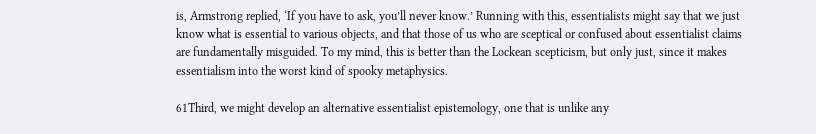is, Armstrong replied, ‘If you have to ask, you’ll never know.’ Running with this, essentialists might say that we just know what is essential to various objects, and that those of us who are sceptical or confused about essentialist claims are fundamentally misguided. To my mind, this is better than the Lockean scepticism, but only just, since it makes essentialism into the worst kind of spooky metaphysics.

61Third, we might develop an alternative essentialist epistemology, one that is unlike any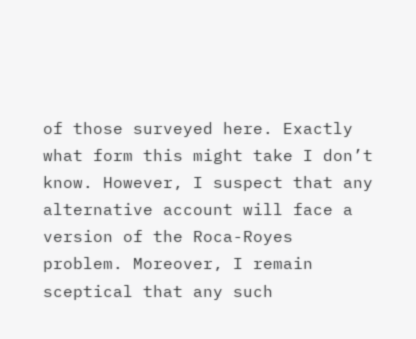of those surveyed here. Exactly what form this might take I don’t know. However, I suspect that any alternative account will face a version of the Roca-Royes problem. Moreover, I remain sceptical that any such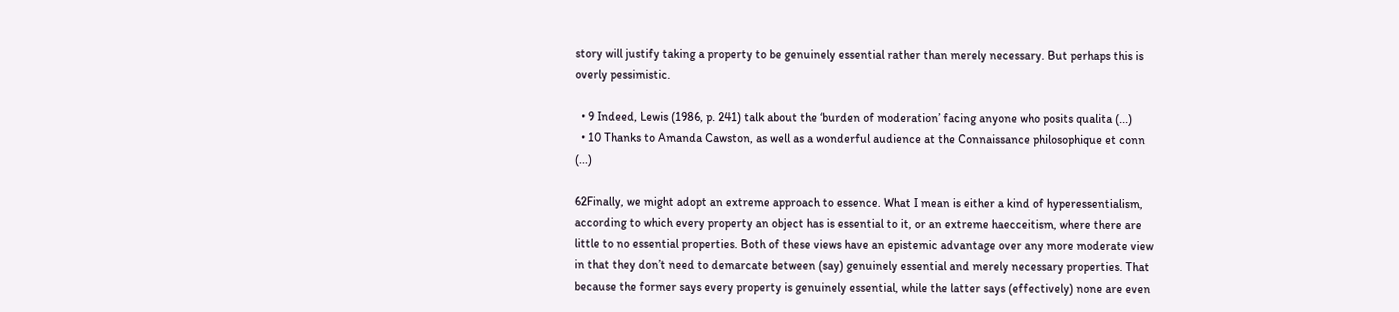story will justify taking a property to be genuinely essential rather than merely necessary. But perhaps this is overly pessimistic.

  • 9 Indeed, Lewis (1986, p. 241) talk about the ‘burden of moderation’ facing anyone who posits qualita (...)
  • 10 Thanks to Amanda Cawston, as well as a wonderful audience at the Connaissance philosophique et conn (...)

62Finally, we might adopt an extreme approach to essence. What I mean is either a kind of hyperessentialism, according to which every property an object has is essential to it, or an extreme haecceitism, where there are little to no essential properties. Both of these views have an epistemic advantage over any more moderate view in that they don’t need to demarcate between (say) genuinely essential and merely necessary properties. That because the former says every property is genuinely essential, while the latter says (effectively) none are even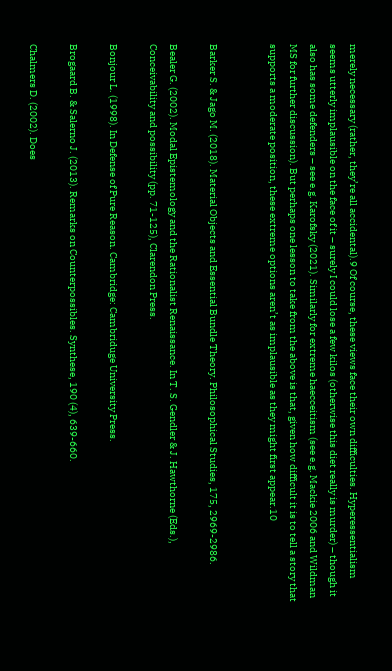merely necessary (rather, they’re all accidental).9 Of course, these views face their own difficulties. Hyperessentialism seems utterly implausible on the face of it – surely I could lose a few kilos (otherwise this diet really is murder) – though it also has some defenders – see e.g. Karofsky (2021). Similarly for extreme haecceitism (see e.g. Mackie 2006 and Wildman MS for further discussion). But perhaps one lesson to take from the above is that, given how difficult it is to tell a story that supports a moderate position, these extreme options aren’t as implausible as they might first appear.10


Barker S. & Jago M. (2018). Material Objects and Essential Bundle Theory. Philosophical Studies, 175, 2969-2986.

Bealer G. (2002). Modal Epistemology and the Rationalist Renaissance. In T. S. Gendler & J. Hawthorne (Eds.), Conceivability and possibility (pp. 71-125), Clarendon Press.

Bonjour L. (1998). In Defense of Pure Reason. Cambridge: Cambriduge University Press.

Brogaard B. & Salerno J. (2013). Remarks on Counterpossibles. Synthese, 190 (4), 639-660.

Chalmers D. (2002). Does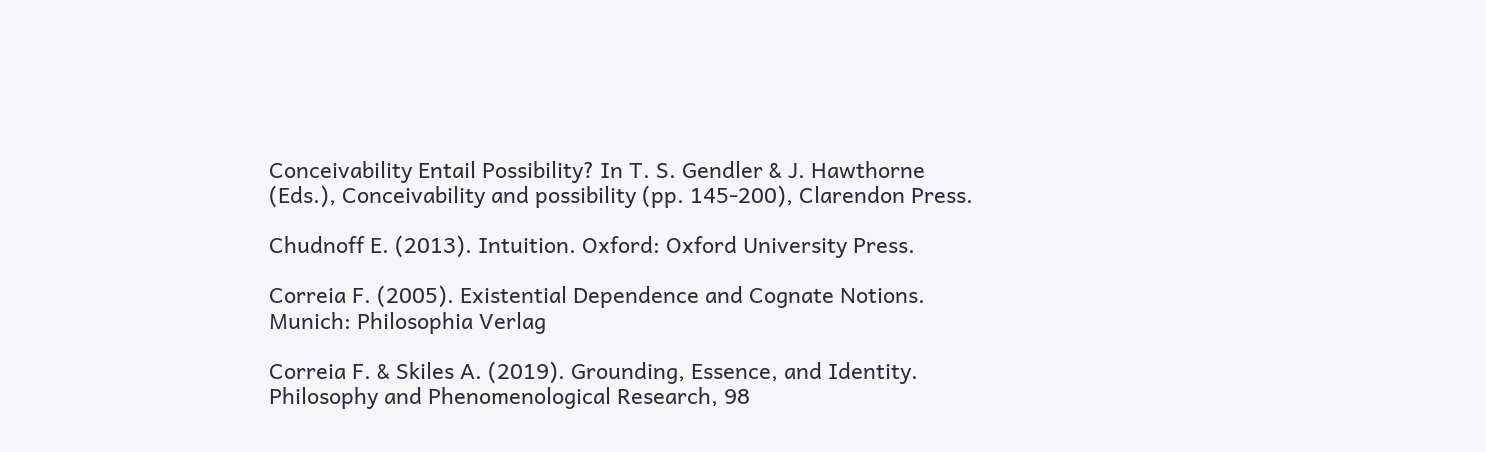Conceivability Entail Possibility? In T. S. Gendler & J. Hawthorne (Eds.), Conceivability and possibility (pp. 145-200), Clarendon Press.

Chudnoff E. (2013). Intuition. Oxford: Oxford University Press.

Correia F. (2005). Existential Dependence and Cognate Notions. Munich: Philosophia Verlag

Correia F. & Skiles A. (2019). Grounding, Essence, and Identity. Philosophy and Phenomenological Research, 98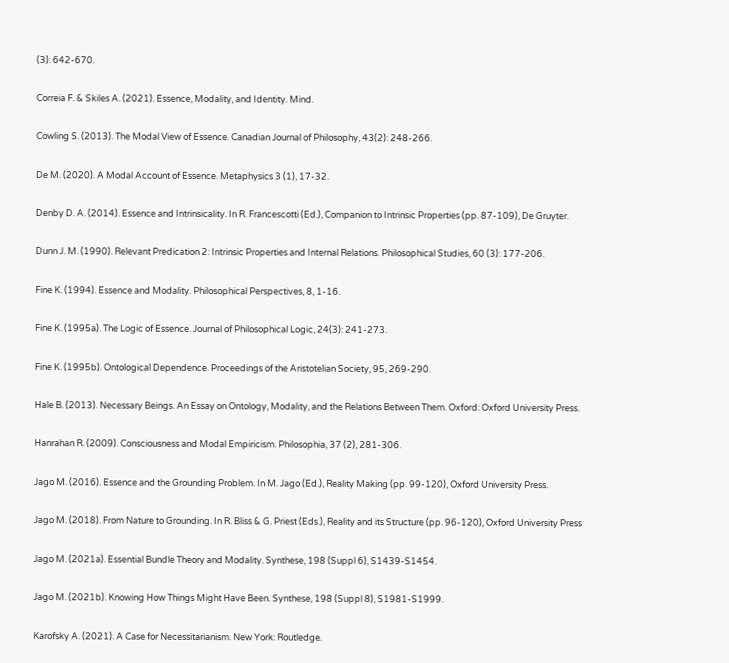(3): 642-670.

Correia F. & Skiles A. (2021). Essence, Modality, and Identity. Mind.

Cowling S. (2013). The Modal View of Essence. Canadian Journal of Philosophy, 43(2): 248-266.

De M. (2020). A Modal Account of Essence. Metaphysics 3 (1), 17-32.

Denby D. A. (2014). Essence and Intrinsicality. In R. Francescotti (Ed.), Companion to Intrinsic Properties (pp. 87-109), De Gruyter.

Dunn J. M. (1990). Relevant Predication 2: Intrinsic Properties and Internal Relations. Philosophical Studies, 60 (3): 177-206.

Fine K. (1994). Essence and Modality. Philosophical Perspectives, 8, 1-16.

Fine K. (1995a). The Logic of Essence. Journal of Philosophical Logic, 24(3): 241-273.

Fine K. (1995b). Ontological Dependence. Proceedings of the Aristotelian Society, 95, 269-290.

Hale B. (2013). Necessary Beings. An Essay on Ontology, Modality, and the Relations Between Them. Oxford: Oxford University Press.

Hanrahan R. (2009). Consciousness and Modal Empiricism. Philosophia, 37 (2), 281-306.

Jago M. (2016). Essence and the Grounding Problem. In M. Jago (Ed.), Reality Making (pp. 99-120), Oxford University Press.

Jago M. (2018). From Nature to Grounding. In R. Bliss & G. Priest (Eds.), Reality and its Structure (pp. 96-120), Oxford University Press

Jago M. (2021a). Essential Bundle Theory and Modality. Synthese, 198 (Suppl 6), S1439-S1454.

Jago M. (2021b). Knowing How Things Might Have Been. Synthese, 198 (Suppl 8), S1981-S1999.

Karofsky A. (2021). A Case for Necessitarianism. New York: Routledge.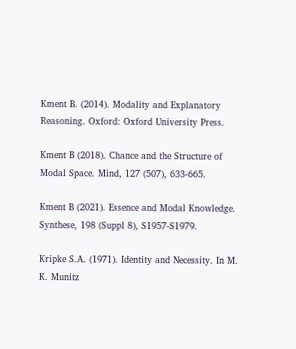Kment B. (2014). Modality and Explanatory Reasoning. Oxford: Oxford University Press.

Kment B (2018). Chance and the Structure of Modal Space. Mind, 127 (507), 633-665.

Kment B (2021). Essence and Modal Knowledge. Synthese, 198 (Suppl 8), S1957-S1979.

Kripke S.A. (1971). Identity and Necessity. In M. K. Munitz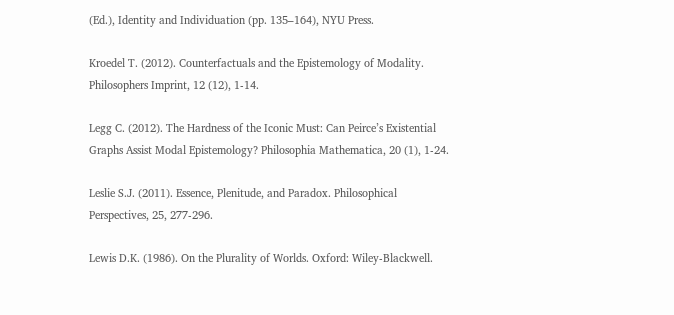(Ed.), Identity and Individuation (pp. 135–164), NYU Press.

Kroedel T. (2012). Counterfactuals and the Epistemology of Modality. Philosophers Imprint, 12 (12), 1-14.

Legg C. (2012). The Hardness of the Iconic Must: Can Peirce’s Existential Graphs Assist Modal Epistemology? Philosophia Mathematica, 20 (1), 1-24.

Leslie S.J. (2011). Essence, Plenitude, and Paradox. Philosophical Perspectives, 25, 277-296.

Lewis D.K. (1986). On the Plurality of Worlds. Oxford: Wiley-Blackwell.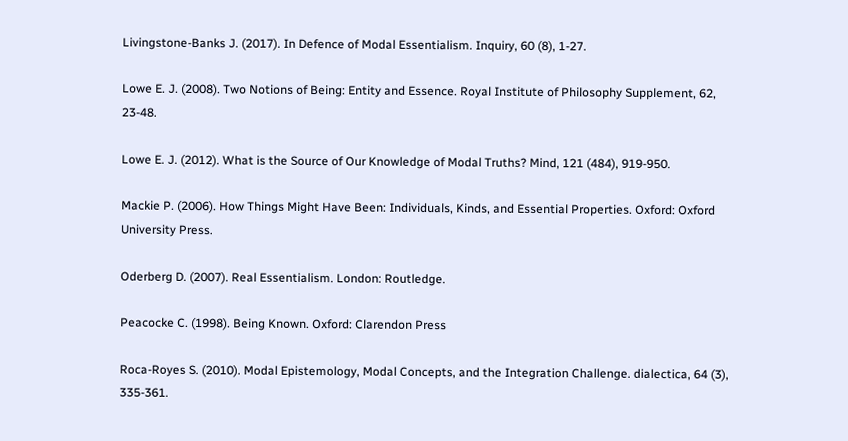Livingstone-Banks J. (2017). In Defence of Modal Essentialism. Inquiry, 60 (8), 1-27.

Lowe E. J. (2008). Two Notions of Being: Entity and Essence. Royal Institute of Philosophy Supplement, 62, 23-48.

Lowe E. J. (2012). What is the Source of Our Knowledge of Modal Truths? Mind, 121 (484), 919-950.

Mackie P. (2006). How Things Might Have Been: Individuals, Kinds, and Essential Properties. Oxford: Oxford University Press.

Oderberg D. (2007). Real Essentialism. London: Routledge.

Peacocke C. (1998). Being Known. Oxford: Clarendon Press

Roca-Royes S. (2010). Modal Epistemology, Modal Concepts, and the Integration Challenge. dialectica, 64 (3), 335-361.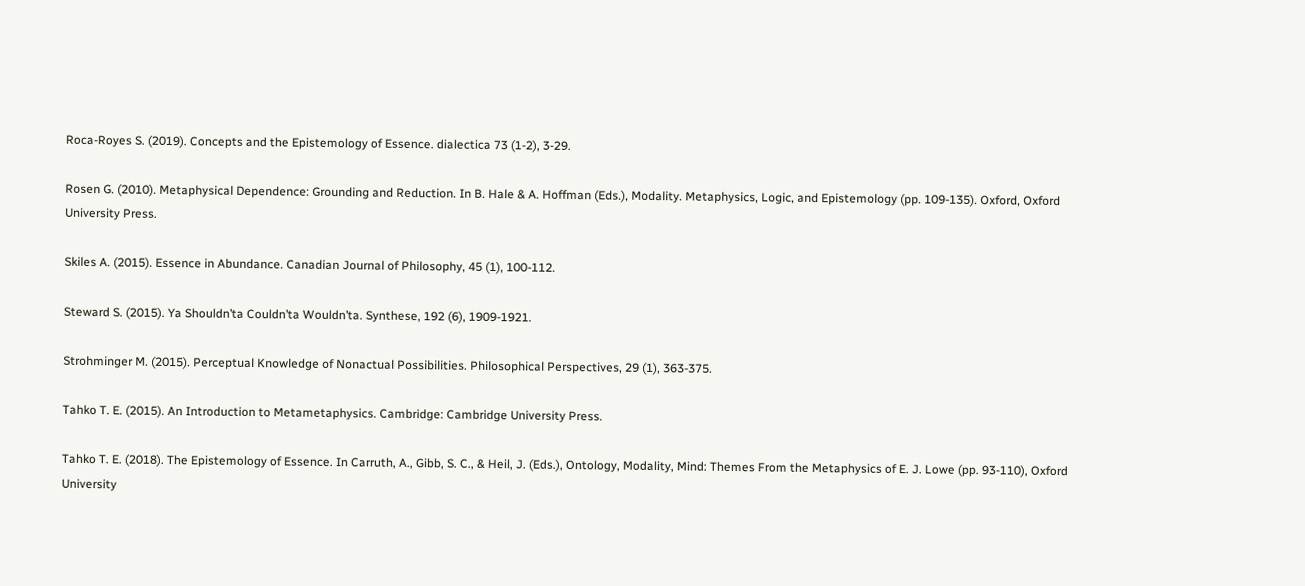Roca-Royes S. (2019). Concepts and the Epistemology of Essence. dialectica 73 (1-2), 3-29.

Rosen G. (2010). Metaphysical Dependence: Grounding and Reduction. In B. Hale & A. Hoffman (Eds.), Modality. Metaphysics, Logic, and Epistemology (pp. 109-135). Oxford, Oxford University Press.

Skiles A. (2015). Essence in Abundance. Canadian Journal of Philosophy, 45 (1), 100-112.

Steward S. (2015). Ya Shouldn’ta Couldn’ta Wouldn’ta. Synthese, 192 (6), 1909-1921.

Strohminger M. (2015). Perceptual Knowledge of Nonactual Possibilities. Philosophical Perspectives, 29 (1), 363-375.

Tahko T. E. (2015). An Introduction to Metametaphysics. Cambridge: Cambridge University Press.

Tahko T. E. (2018). The Epistemology of Essence. In Carruth, A., Gibb, S. C., & Heil, J. (Eds.), Ontology, Modality, Mind: Themes From the Metaphysics of E. J. Lowe (pp. 93-110), Oxford University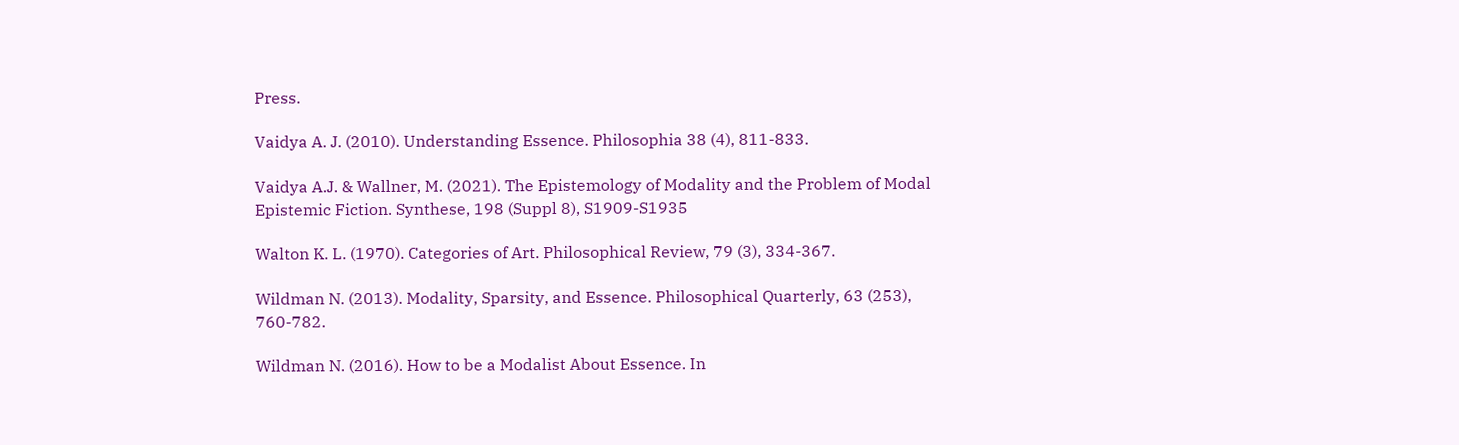Press.

Vaidya A. J. (2010). Understanding Essence. Philosophia 38 (4), 811-833.

Vaidya A.J. & Wallner, M. (2021). The Epistemology of Modality and the Problem of Modal Epistemic Fiction. Synthese, 198 (Suppl 8), S1909-S1935

Walton K. L. (1970). Categories of Art. Philosophical Review, 79 (3), 334-367.

Wildman N. (2013). Modality, Sparsity, and Essence. Philosophical Quarterly, 63 (253), 760-782.

Wildman N. (2016). How to be a Modalist About Essence. In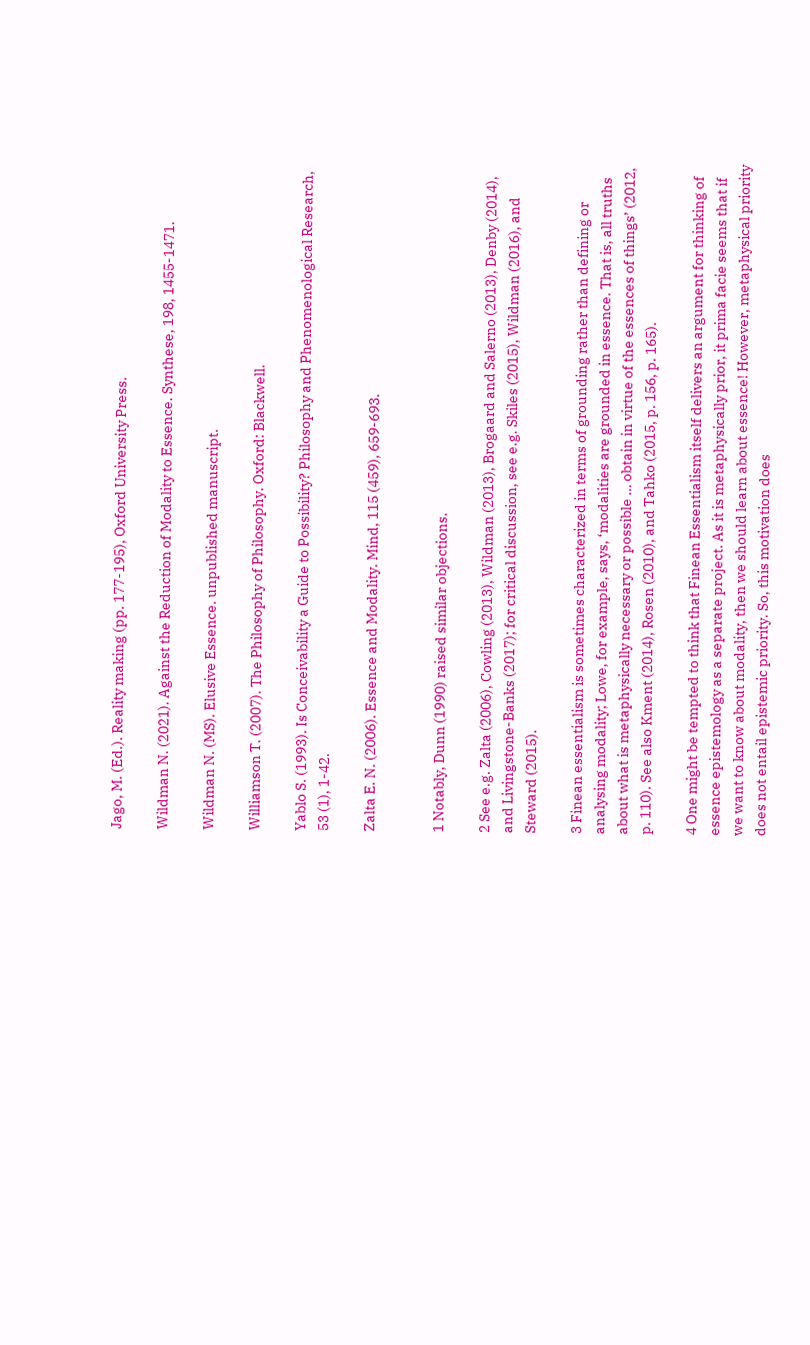Jago, M. (Ed.). Reality making (pp. 177-195), Oxford University Press.

Wildman N. (2021). Against the Reduction of Modality to Essence. Synthese, 198, 1455-1471.

Wildman N. (MS). Elusive Essence. unpublished manuscript.

Williamson T. (2007). The Philosophy of Philosophy. Oxford: Blackwell.

Yablo S. (1993). Is Conceivability a Guide to Possibility? Philosophy and Phenomenological Research, 53 (1), 1-42.

Zalta E. N. (2006). Essence and Modality. Mind, 115 (459), 659-693.


1 Notably, Dunn (1990) raised similar objections.

2 See e.g. Zalta (2006), Cowling (2013), Wildman (2013), Brogaard and Salerno (2013), Denby (2014), and Livingstone-Banks (2017); for critical discussion, see e.g. Skiles (2015), Wildman (2016), and Steward (2015).

3 Finean essentialism is sometimes characterized in terms of grounding rather than defining or analysing modality; Lowe, for example, says, ‘modalities are grounded in essence. That is, all truths about what is metaphysically necessary or possible … obtain in virtue of the essences of things’ (2012, p. 110). See also Kment (2014), Rosen (2010), and Tahko (2015, p. 156, p. 165).

4 One might be tempted to think that Finean Essentialism itself delivers an argument for thinking of essence epistemology as a separate project. As it is metaphysically prior, it prima facie seems that if we want to know about modality, then we should learn about essence! However, metaphysical priority does not entail epistemic priority. So, this motivation does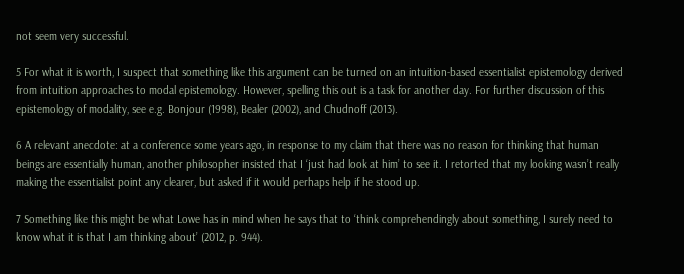not seem very successful.

5 For what it is worth, I suspect that something like this argument can be turned on an intuition-based essentialist epistemology derived from intuition approaches to modal epistemology. However, spelling this out is a task for another day. For further discussion of this epistemology of modality, see e.g. Bonjour (1998), Bealer (2002), and Chudnoff (2013).

6 A relevant anecdote: at a conference some years ago, in response to my claim that there was no reason for thinking that human beings are essentially human, another philosopher insisted that I ‘just had look at him’ to see it. I retorted that my looking wasn’t really making the essentialist point any clearer, but asked if it would perhaps help if he stood up.

7 Something like this might be what Lowe has in mind when he says that to ‘think comprehendingly about something, I surely need to know what it is that I am thinking about’ (2012, p. 944).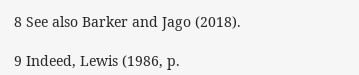8 See also Barker and Jago (2018).

9 Indeed, Lewis (1986, p.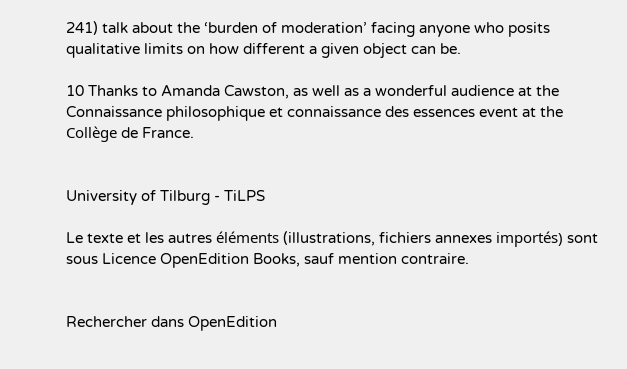241) talk about the ‘burden of moderation’ facing anyone who posits qualitative limits on how different a given object can be.

10 Thanks to Amanda Cawston, as well as a wonderful audience at the Connaissance philosophique et connaissance des essences event at the Collège de France.


University of Tilburg - TiLPS

Le texte et les autres éléments (illustrations, fichiers annexes importés) sont sous Licence OpenEdition Books, sauf mention contraire.


Rechercher dans OpenEdition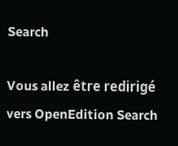Search

Vous allez être redirigé vers OpenEdition Search